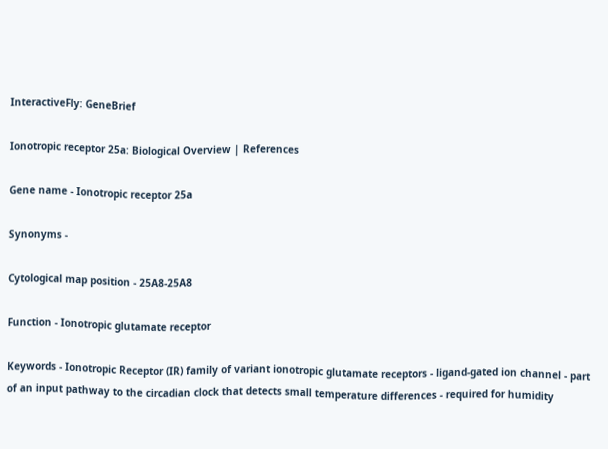InteractiveFly: GeneBrief

Ionotropic receptor 25a: Biological Overview | References

Gene name - Ionotropic receptor 25a

Synonyms -

Cytological map position - 25A8-25A8

Function - Ionotropic glutamate receptor

Keywords - Ionotropic Receptor (IR) family of variant ionotropic glutamate receptors - ligand-gated ion channel - part of an input pathway to the circadian clock that detects small temperature differences - required for humidity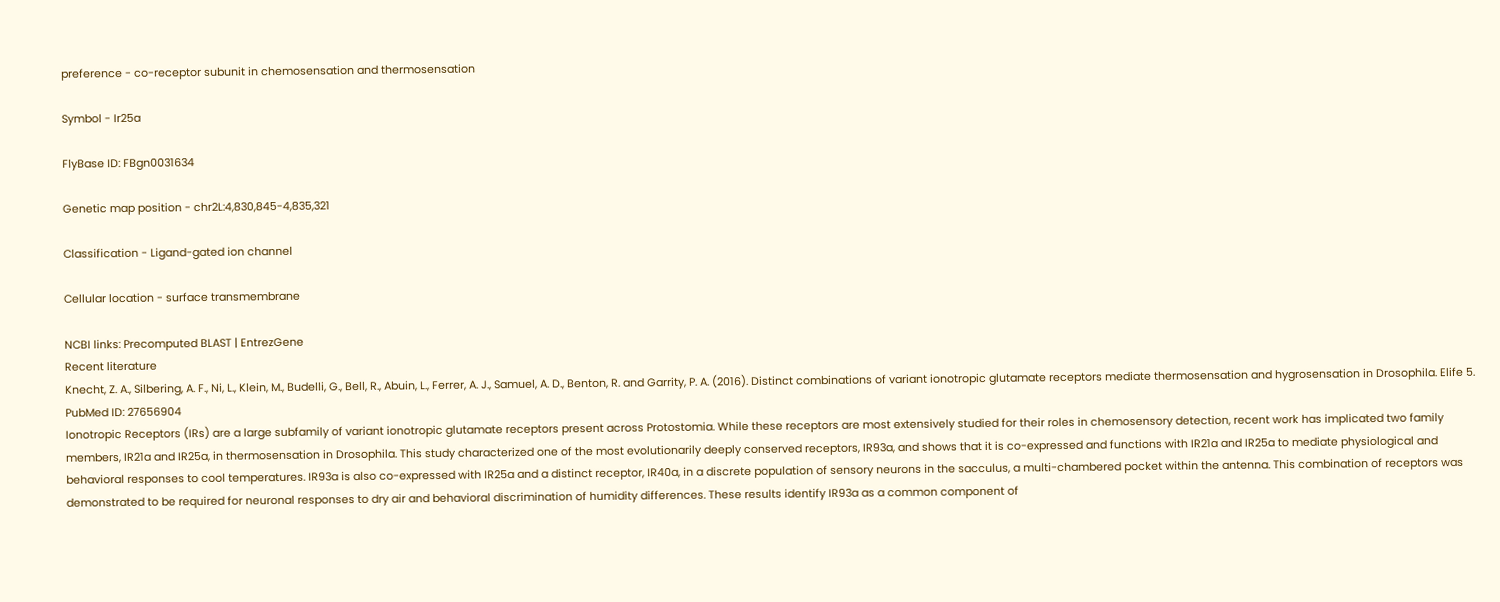preference - co-receptor subunit in chemosensation and thermosensation

Symbol - Ir25a

FlyBase ID: FBgn0031634

Genetic map position - chr2L:4,830,845-4,835,321

Classification - Ligand-gated ion channel

Cellular location - surface transmembrane

NCBI links: Precomputed BLAST | EntrezGene
Recent literature
Knecht, Z. A., Silbering, A. F., Ni, L., Klein, M., Budelli, G., Bell, R., Abuin, L., Ferrer, A. J., Samuel, A. D., Benton, R. and Garrity, P. A. (2016). Distinct combinations of variant ionotropic glutamate receptors mediate thermosensation and hygrosensation in Drosophila. Elife 5. PubMed ID: 27656904
Ionotropic Receptors (IRs) are a large subfamily of variant ionotropic glutamate receptors present across Protostomia. While these receptors are most extensively studied for their roles in chemosensory detection, recent work has implicated two family members, IR21a and IR25a, in thermosensation in Drosophila. This study characterized one of the most evolutionarily deeply conserved receptors, IR93a, and shows that it is co-expressed and functions with IR21a and IR25a to mediate physiological and behavioral responses to cool temperatures. IR93a is also co-expressed with IR25a and a distinct receptor, IR40a, in a discrete population of sensory neurons in the sacculus, a multi-chambered pocket within the antenna. This combination of receptors was demonstrated to be required for neuronal responses to dry air and behavioral discrimination of humidity differences. These results identify IR93a as a common component of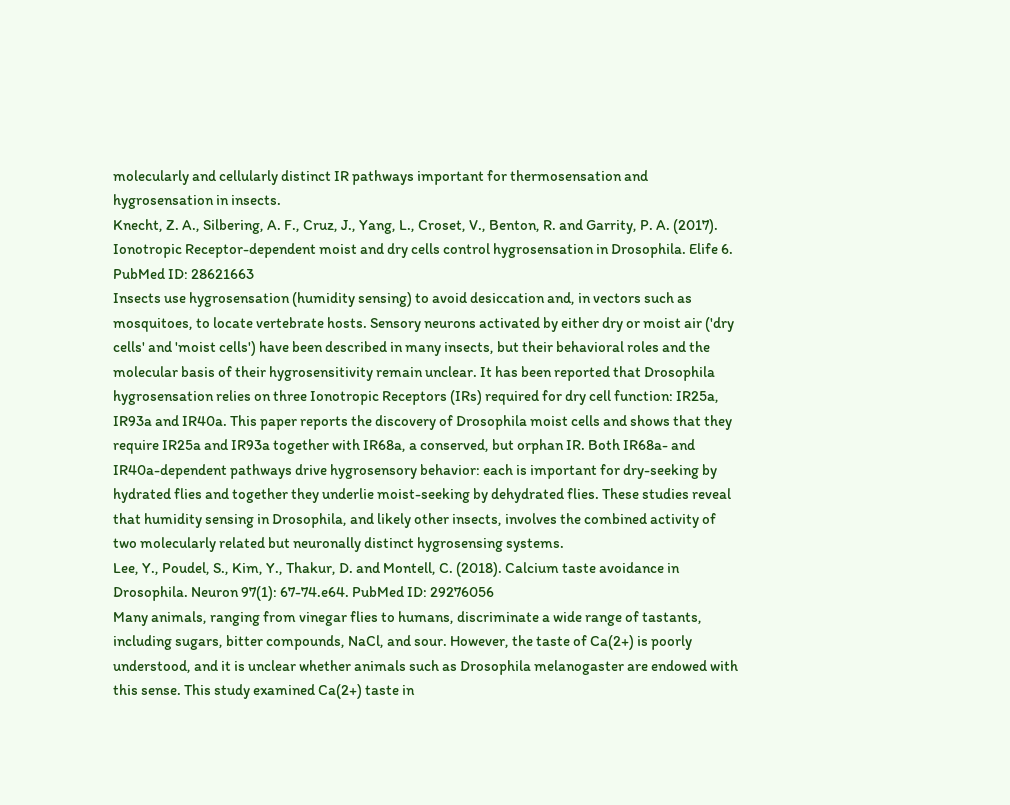molecularly and cellularly distinct IR pathways important for thermosensation and hygrosensation in insects.
Knecht, Z. A., Silbering, A. F., Cruz, J., Yang, L., Croset, V., Benton, R. and Garrity, P. A. (2017). Ionotropic Receptor-dependent moist and dry cells control hygrosensation in Drosophila. Elife 6. PubMed ID: 28621663
Insects use hygrosensation (humidity sensing) to avoid desiccation and, in vectors such as mosquitoes, to locate vertebrate hosts. Sensory neurons activated by either dry or moist air ('dry cells' and 'moist cells') have been described in many insects, but their behavioral roles and the molecular basis of their hygrosensitivity remain unclear. It has been reported that Drosophila hygrosensation relies on three Ionotropic Receptors (IRs) required for dry cell function: IR25a, IR93a and IR40a. This paper reports the discovery of Drosophila moist cells and shows that they require IR25a and IR93a together with IR68a, a conserved, but orphan IR. Both IR68a- and IR40a-dependent pathways drive hygrosensory behavior: each is important for dry-seeking by hydrated flies and together they underlie moist-seeking by dehydrated flies. These studies reveal that humidity sensing in Drosophila, and likely other insects, involves the combined activity of two molecularly related but neuronally distinct hygrosensing systems.
Lee, Y., Poudel, S., Kim, Y., Thakur, D. and Montell, C. (2018). Calcium taste avoidance in Drosophila. Neuron 97(1): 67-74.e64. PubMed ID: 29276056
Many animals, ranging from vinegar flies to humans, discriminate a wide range of tastants, including sugars, bitter compounds, NaCl, and sour. However, the taste of Ca(2+) is poorly understood, and it is unclear whether animals such as Drosophila melanogaster are endowed with this sense. This study examined Ca(2+) taste in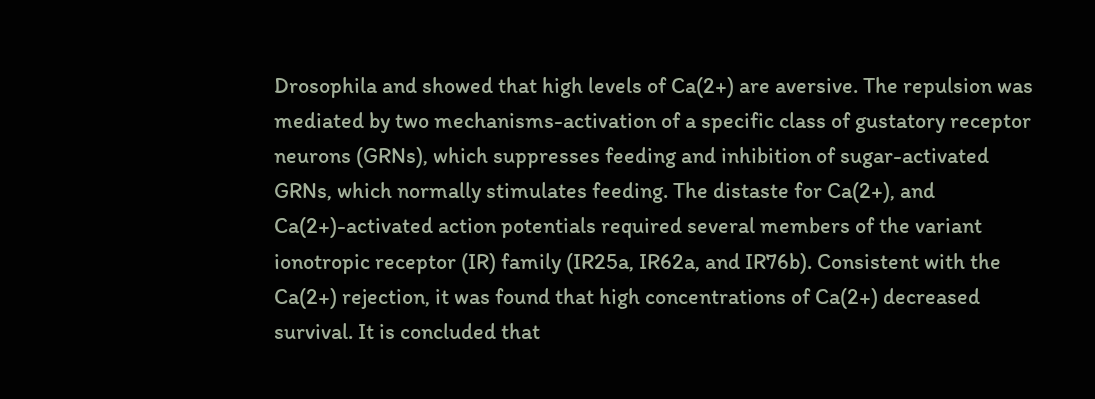Drosophila and showed that high levels of Ca(2+) are aversive. The repulsion was mediated by two mechanisms-activation of a specific class of gustatory receptor neurons (GRNs), which suppresses feeding and inhibition of sugar-activated GRNs, which normally stimulates feeding. The distaste for Ca(2+), and Ca(2+)-activated action potentials required several members of the variant ionotropic receptor (IR) family (IR25a, IR62a, and IR76b). Consistent with the Ca(2+) rejection, it was found that high concentrations of Ca(2+) decreased survival. It is concluded that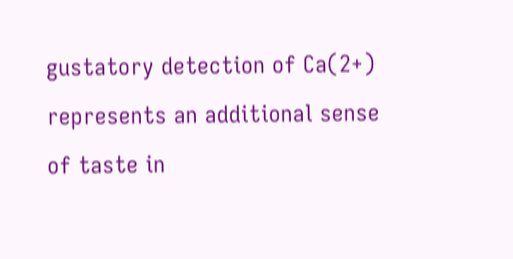gustatory detection of Ca(2+) represents an additional sense of taste in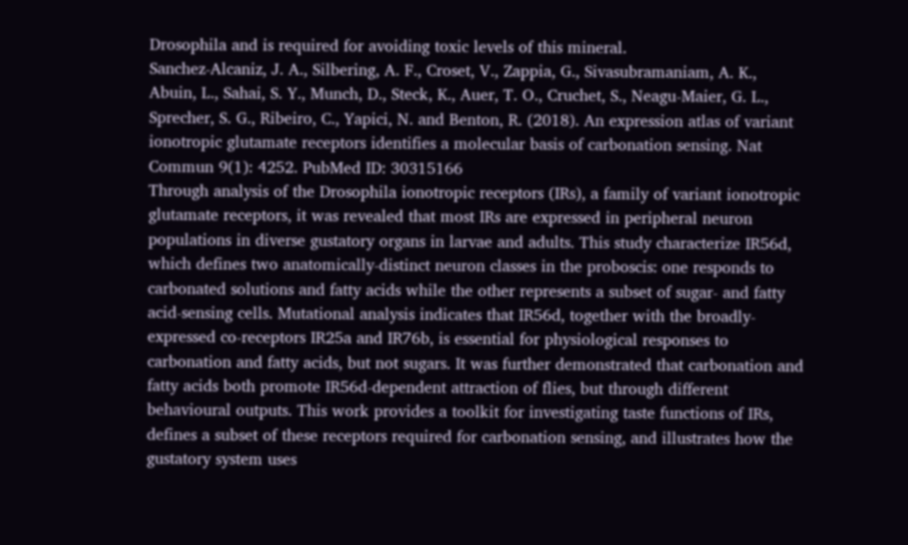Drosophila and is required for avoiding toxic levels of this mineral.
Sanchez-Alcaniz, J. A., Silbering, A. F., Croset, V., Zappia, G., Sivasubramaniam, A. K., Abuin, L., Sahai, S. Y., Munch, D., Steck, K., Auer, T. O., Cruchet, S., Neagu-Maier, G. L., Sprecher, S. G., Ribeiro, C., Yapici, N. and Benton, R. (2018). An expression atlas of variant ionotropic glutamate receptors identifies a molecular basis of carbonation sensing. Nat Commun 9(1): 4252. PubMed ID: 30315166
Through analysis of the Drosophila ionotropic receptors (IRs), a family of variant ionotropic glutamate receptors, it was revealed that most IRs are expressed in peripheral neuron populations in diverse gustatory organs in larvae and adults. This study characterize IR56d, which defines two anatomically-distinct neuron classes in the proboscis: one responds to carbonated solutions and fatty acids while the other represents a subset of sugar- and fatty acid-sensing cells. Mutational analysis indicates that IR56d, together with the broadly-expressed co-receptors IR25a and IR76b, is essential for physiological responses to carbonation and fatty acids, but not sugars. It was further demonstrated that carbonation and fatty acids both promote IR56d-dependent attraction of flies, but through different behavioural outputs. This work provides a toolkit for investigating taste functions of IRs, defines a subset of these receptors required for carbonation sensing, and illustrates how the gustatory system uses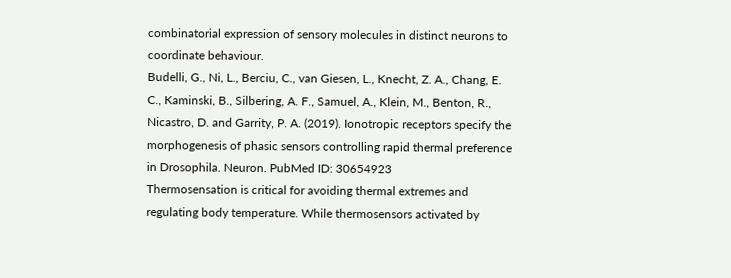combinatorial expression of sensory molecules in distinct neurons to coordinate behaviour.
Budelli, G., Ni, L., Berciu, C., van Giesen, L., Knecht, Z. A., Chang, E. C., Kaminski, B., Silbering, A. F., Samuel, A., Klein, M., Benton, R., Nicastro, D. and Garrity, P. A. (2019). Ionotropic receptors specify the morphogenesis of phasic sensors controlling rapid thermal preference in Drosophila. Neuron. PubMed ID: 30654923
Thermosensation is critical for avoiding thermal extremes and regulating body temperature. While thermosensors activated by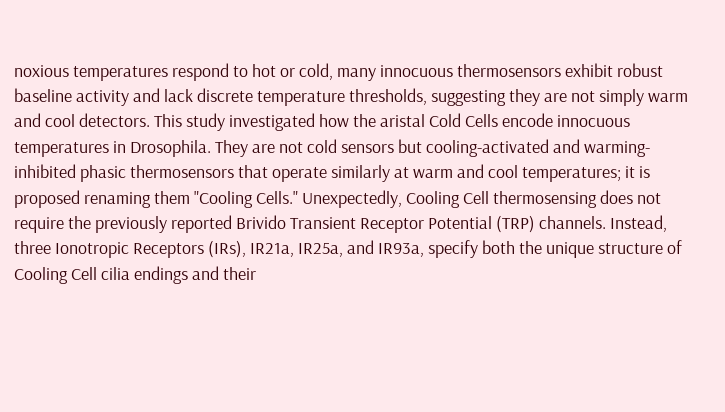noxious temperatures respond to hot or cold, many innocuous thermosensors exhibit robust baseline activity and lack discrete temperature thresholds, suggesting they are not simply warm and cool detectors. This study investigated how the aristal Cold Cells encode innocuous temperatures in Drosophila. They are not cold sensors but cooling-activated and warming-inhibited phasic thermosensors that operate similarly at warm and cool temperatures; it is proposed renaming them "Cooling Cells." Unexpectedly, Cooling Cell thermosensing does not require the previously reported Brivido Transient Receptor Potential (TRP) channels. Instead, three Ionotropic Receptors (IRs), IR21a, IR25a, and IR93a, specify both the unique structure of Cooling Cell cilia endings and their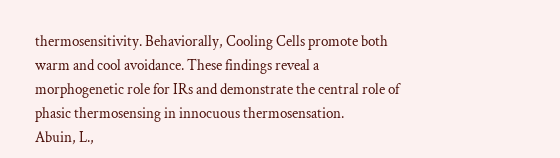thermosensitivity. Behaviorally, Cooling Cells promote both warm and cool avoidance. These findings reveal a morphogenetic role for IRs and demonstrate the central role of phasic thermosensing in innocuous thermosensation.
Abuin, L.,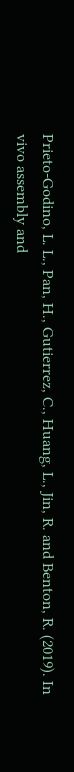Prieto-Godino, L. L., Pan, H., Gutierrez, C., Huang, L., Jin, R. and Benton, R. (2019). In vivo assembly and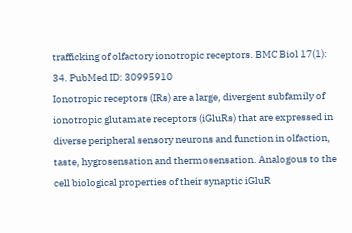trafficking of olfactory ionotropic receptors. BMC Biol 17(1): 34. PubMed ID: 30995910
Ionotropic receptors (IRs) are a large, divergent subfamily of ionotropic glutamate receptors (iGluRs) that are expressed in diverse peripheral sensory neurons and function in olfaction, taste, hygrosensation and thermosensation. Analogous to the cell biological properties of their synaptic iGluR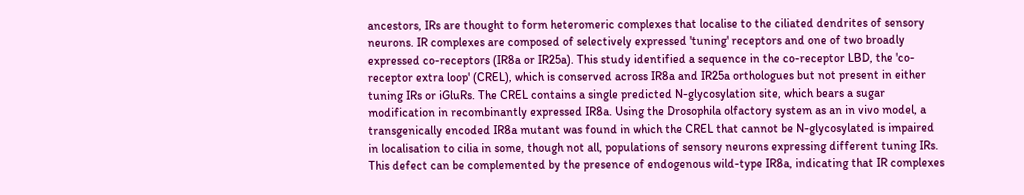ancestors, IRs are thought to form heteromeric complexes that localise to the ciliated dendrites of sensory neurons. IR complexes are composed of selectively expressed 'tuning' receptors and one of two broadly expressed co-receptors (IR8a or IR25a). This study identified a sequence in the co-receptor LBD, the 'co-receptor extra loop' (CREL), which is conserved across IR8a and IR25a orthologues but not present in either tuning IRs or iGluRs. The CREL contains a single predicted N-glycosylation site, which bears a sugar modification in recombinantly expressed IR8a. Using the Drosophila olfactory system as an in vivo model, a transgenically encoded IR8a mutant was found in which the CREL that cannot be N-glycosylated is impaired in localisation to cilia in some, though not all, populations of sensory neurons expressing different tuning IRs. This defect can be complemented by the presence of endogenous wild-type IR8a, indicating that IR complexes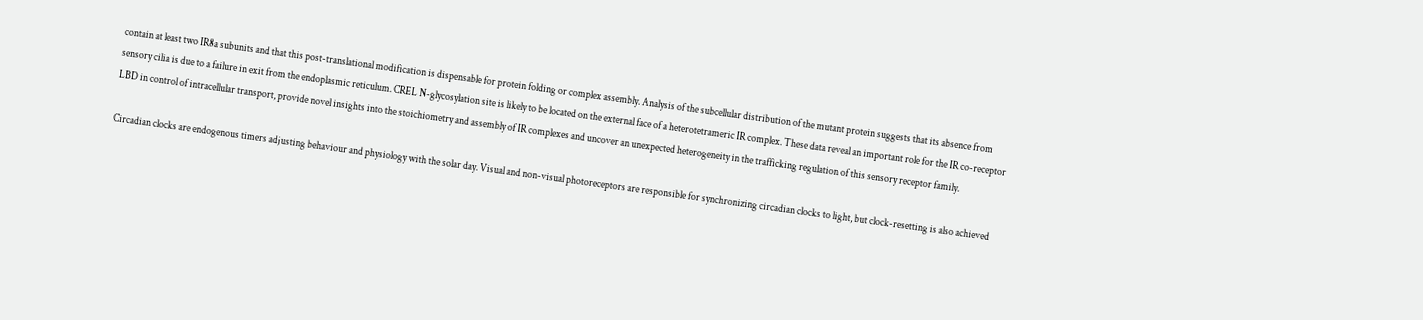contain at least two IR8a subunits and that this post-translational modification is dispensable for protein folding or complex assembly. Analysis of the subcellular distribution of the mutant protein suggests that its absence from sensory cilia is due to a failure in exit from the endoplasmic reticulum. CREL N-glycosylation site is likely to be located on the external face of a heterotetrameric IR complex. These data reveal an important role for the IR co-receptor LBD in control of intracellular transport, provide novel insights into the stoichiometry and assembly of IR complexes and uncover an unexpected heterogeneity in the trafficking regulation of this sensory receptor family.

Circadian clocks are endogenous timers adjusting behaviour and physiology with the solar day. Visual and non-visual photoreceptors are responsible for synchronizing circadian clocks to light, but clock-resetting is also achieved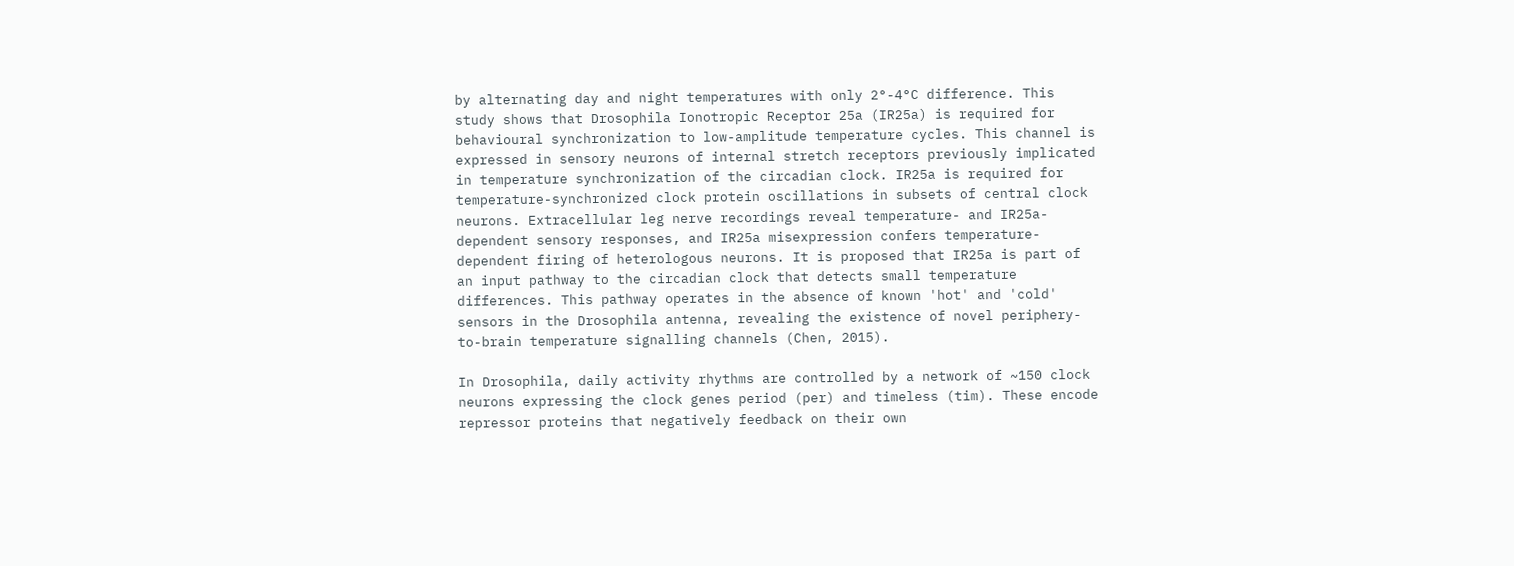by alternating day and night temperatures with only 2°-4°C difference. This study shows that Drosophila Ionotropic Receptor 25a (IR25a) is required for behavioural synchronization to low-amplitude temperature cycles. This channel is expressed in sensory neurons of internal stretch receptors previously implicated in temperature synchronization of the circadian clock. IR25a is required for temperature-synchronized clock protein oscillations in subsets of central clock neurons. Extracellular leg nerve recordings reveal temperature- and IR25a-dependent sensory responses, and IR25a misexpression confers temperature-dependent firing of heterologous neurons. It is proposed that IR25a is part of an input pathway to the circadian clock that detects small temperature differences. This pathway operates in the absence of known 'hot' and 'cold' sensors in the Drosophila antenna, revealing the existence of novel periphery-to-brain temperature signalling channels (Chen, 2015).

In Drosophila, daily activity rhythms are controlled by a network of ~150 clock neurons expressing the clock genes period (per) and timeless (tim). These encode repressor proteins that negatively feedback on their own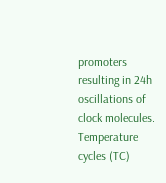promoters resulting in 24h oscillations of clock molecules. Temperature cycles (TC)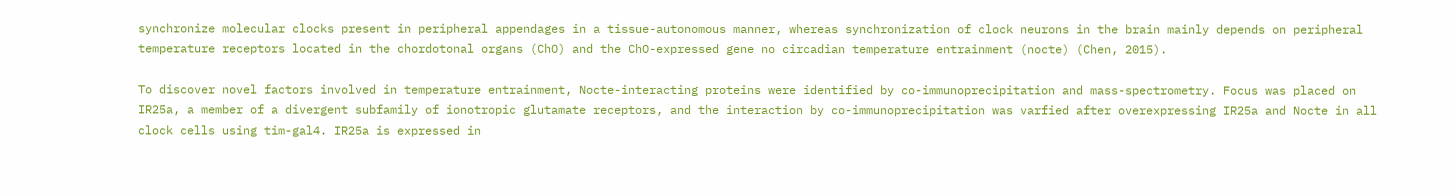synchronize molecular clocks present in peripheral appendages in a tissue-autonomous manner, whereas synchronization of clock neurons in the brain mainly depends on peripheral temperature receptors located in the chordotonal organs (ChO) and the ChO-expressed gene no circadian temperature entrainment (nocte) (Chen, 2015).

To discover novel factors involved in temperature entrainment, Nocte-interacting proteins were identified by co-immunoprecipitation and mass-spectrometry. Focus was placed on IR25a, a member of a divergent subfamily of ionotropic glutamate receptors, and the interaction by co-immunoprecipitation was varfied after overexpressing IR25a and Nocte in all clock cells using tim-gal4. IR25a is expressed in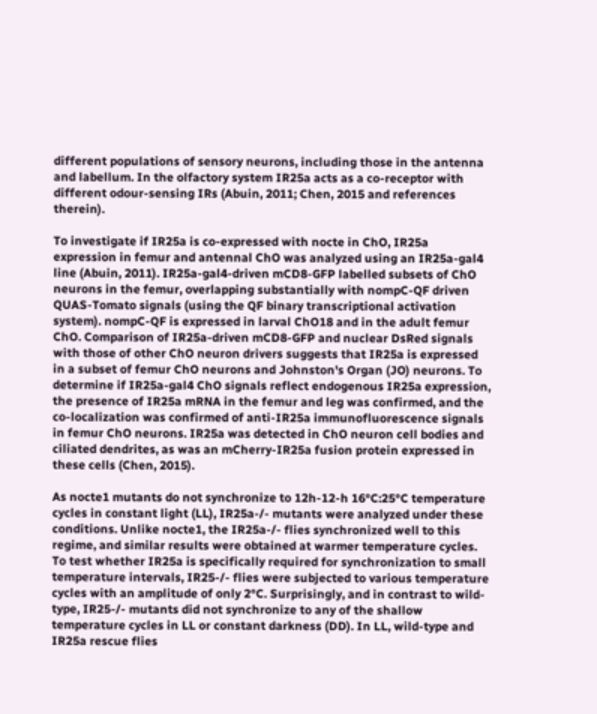different populations of sensory neurons, including those in the antenna and labellum. In the olfactory system IR25a acts as a co-receptor with different odour-sensing IRs (Abuin, 2011; Chen, 2015 and references therein).

To investigate if IR25a is co-expressed with nocte in ChO, IR25a expression in femur and antennal ChO was analyzed using an IR25a-gal4 line (Abuin, 2011). IR25a-gal4-driven mCD8-GFP labelled subsets of ChO neurons in the femur, overlapping substantially with nompC-QF driven QUAS-Tomato signals (using the QF binary transcriptional activation system). nompC-QF is expressed in larval ChO18 and in the adult femur ChO. Comparison of IR25a-driven mCD8-GFP and nuclear DsRed signals with those of other ChO neuron drivers suggests that IR25a is expressed in a subset of femur ChO neurons and Johnston's Organ (JO) neurons. To determine if IR25a-gal4 ChO signals reflect endogenous IR25a expression, the presence of IR25a mRNA in the femur and leg was confirmed, and the co-localization was confirmed of anti-IR25a immunofluorescence signals in femur ChO neurons. IR25a was detected in ChO neuron cell bodies and ciliated dendrites, as was an mCherry-IR25a fusion protein expressed in these cells (Chen, 2015).

As nocte1 mutants do not synchronize to 12h-12-h 16°C:25°C temperature cycles in constant light (LL), IR25a-/- mutants were analyzed under these conditions. Unlike nocte1, the IR25a-/- flies synchronized well to this regime, and similar results were obtained at warmer temperature cycles. To test whether IR25a is specifically required for synchronization to small temperature intervals, IR25-/- flies were subjected to various temperature cycles with an amplitude of only 2°C. Surprisingly, and in contrast to wild-type, IR25-/- mutants did not synchronize to any of the shallow temperature cycles in LL or constant darkness (DD). In LL, wild-type and IR25a rescue flies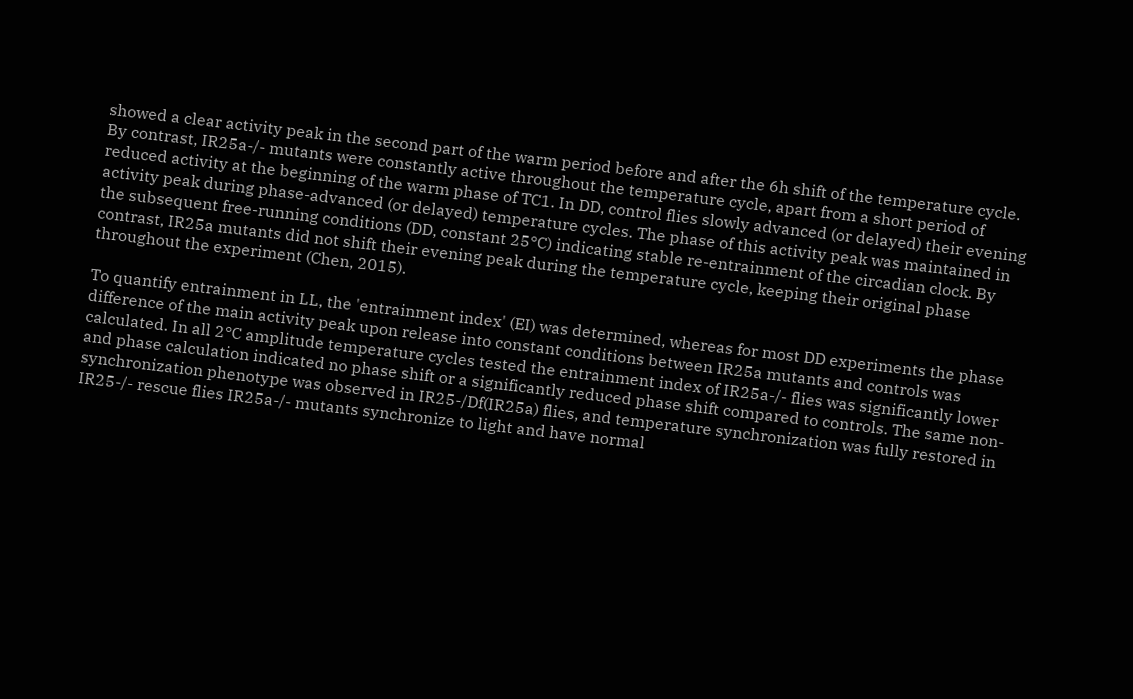showed a clear activity peak in the second part of the warm period before and after the 6h shift of the temperature cycle. By contrast, IR25a-/- mutants were constantly active throughout the temperature cycle, apart from a short period of reduced activity at the beginning of the warm phase of TC1. In DD, control flies slowly advanced (or delayed) their evening activity peak during phase-advanced (or delayed) temperature cycles. The phase of this activity peak was maintained in the subsequent free-running conditions (DD, constant 25°C) indicating stable re-entrainment of the circadian clock. By contrast, IR25a mutants did not shift their evening peak during the temperature cycle, keeping their original phase throughout the experiment (Chen, 2015).

To quantify entrainment in LL, the 'entrainment index' (EI) was determined, whereas for most DD experiments the phase difference of the main activity peak upon release into constant conditions between IR25a mutants and controls was calculated. In all 2°C amplitude temperature cycles tested the entrainment index of IR25a-/- flies was significantly lower and phase calculation indicated no phase shift or a significantly reduced phase shift compared to controls. The same non-synchronization phenotype was observed in IR25-/Df(IR25a) flies, and temperature synchronization was fully restored in IR25-/- rescue flies IR25a-/- mutants synchronize to light and have normal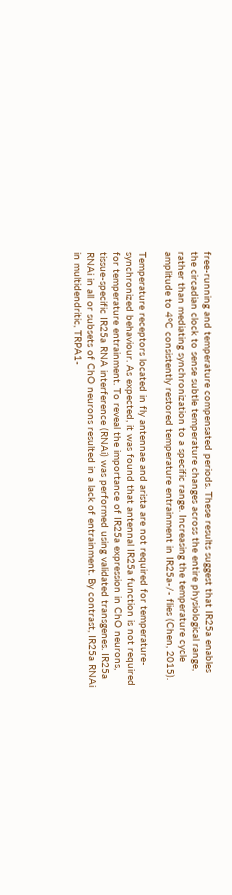free-running and temperature compensated periods. These results suggest that IR25a enables the circadian clock to sense subtle temperature changes across the entire physiological range, rather than mediating synchronization to a specific range. Increasing the temperature cycle amplitude to 4°C consistently restored temperature entrainment in IR25a-/- flies (Chen, 2015).

Temperature receptors located in fly antennae and arista are not required for temperature-synchronized behaviour. As expected, it was found that antennal IR25a function is not required for temperature entrainment. To reveal the importance of IR25a expression in ChO neurons, tissue-specific IR25a RNA interference (RNAi) was performed using validated transgenes. IR25a RNAi in all or subsets of ChO neurons resulted in a lack of entrainment. By contrast, IR25a RNAi in multidendritic, TRPA1-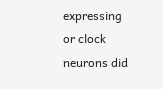expressing or clock neurons did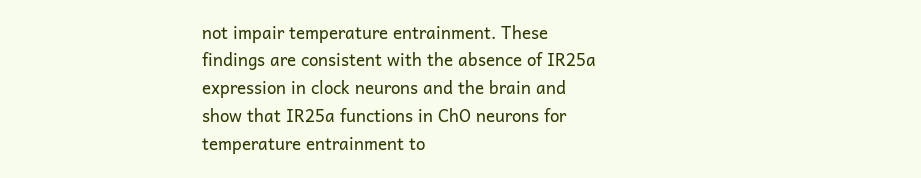not impair temperature entrainment. These findings are consistent with the absence of IR25a expression in clock neurons and the brain and show that IR25a functions in ChO neurons for temperature entrainment to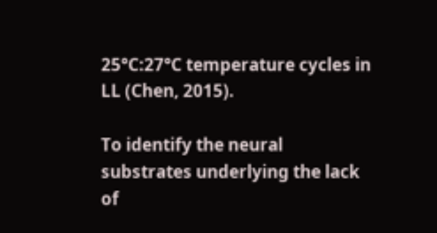25°C:27°C temperature cycles in LL (Chen, 2015).

To identify the neural substrates underlying the lack of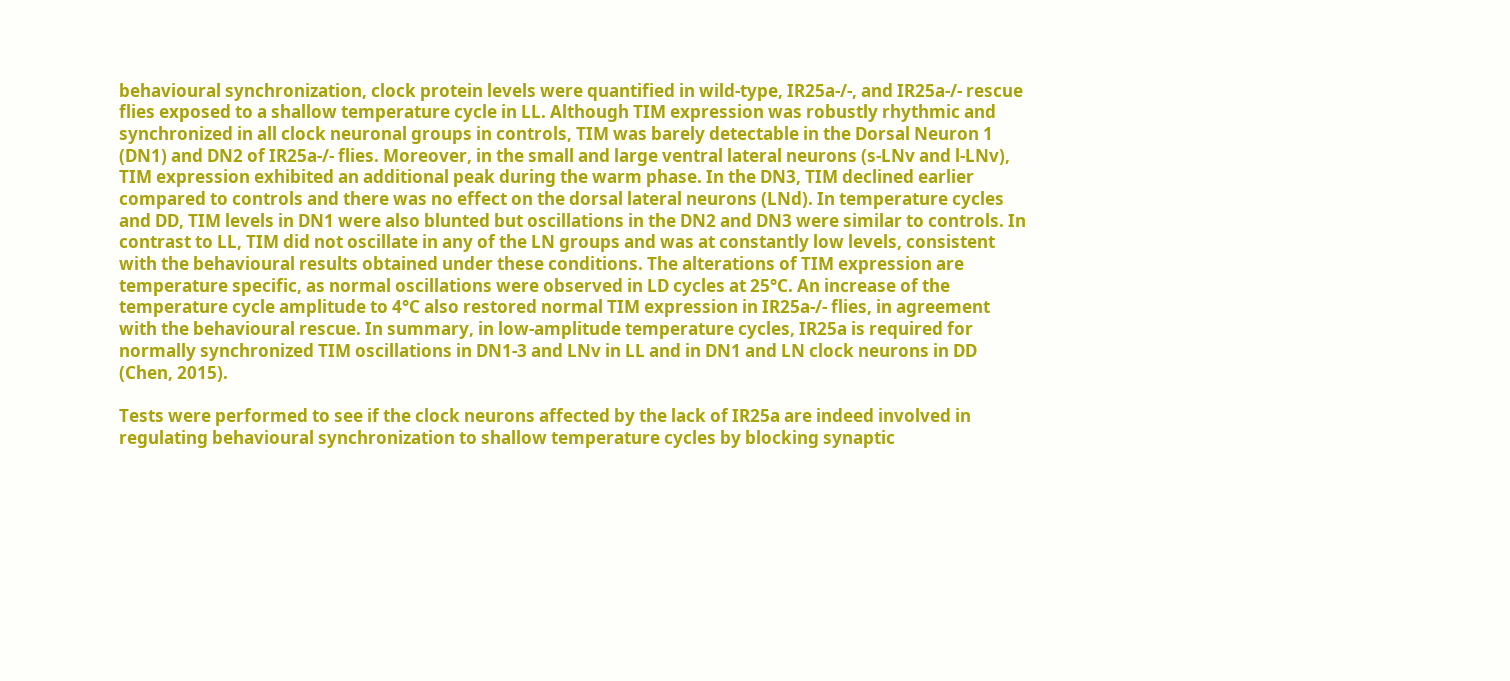behavioural synchronization, clock protein levels were quantified in wild-type, IR25a-/-, and IR25a-/- rescue flies exposed to a shallow temperature cycle in LL. Although TIM expression was robustly rhythmic and synchronized in all clock neuronal groups in controls, TIM was barely detectable in the Dorsal Neuron 1 (DN1) and DN2 of IR25a-/- flies. Moreover, in the small and large ventral lateral neurons (s-LNv and l-LNv), TIM expression exhibited an additional peak during the warm phase. In the DN3, TIM declined earlier compared to controls and there was no effect on the dorsal lateral neurons (LNd). In temperature cycles and DD, TIM levels in DN1 were also blunted but oscillations in the DN2 and DN3 were similar to controls. In contrast to LL, TIM did not oscillate in any of the LN groups and was at constantly low levels, consistent with the behavioural results obtained under these conditions. The alterations of TIM expression are temperature specific, as normal oscillations were observed in LD cycles at 25°C. An increase of the temperature cycle amplitude to 4°C also restored normal TIM expression in IR25a-/- flies, in agreement with the behavioural rescue. In summary, in low-amplitude temperature cycles, IR25a is required for normally synchronized TIM oscillations in DN1-3 and LNv in LL and in DN1 and LN clock neurons in DD (Chen, 2015).

Tests were performed to see if the clock neurons affected by the lack of IR25a are indeed involved in regulating behavioural synchronization to shallow temperature cycles by blocking synaptic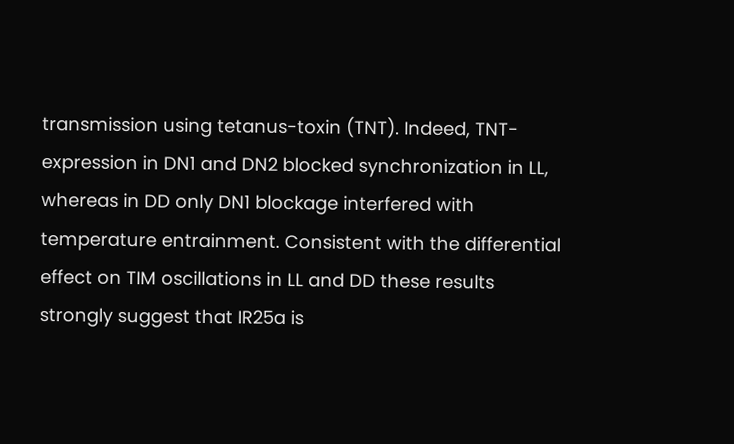transmission using tetanus-toxin (TNT). Indeed, TNT-expression in DN1 and DN2 blocked synchronization in LL, whereas in DD only DN1 blockage interfered with temperature entrainment. Consistent with the differential effect on TIM oscillations in LL and DD these results strongly suggest that IR25a is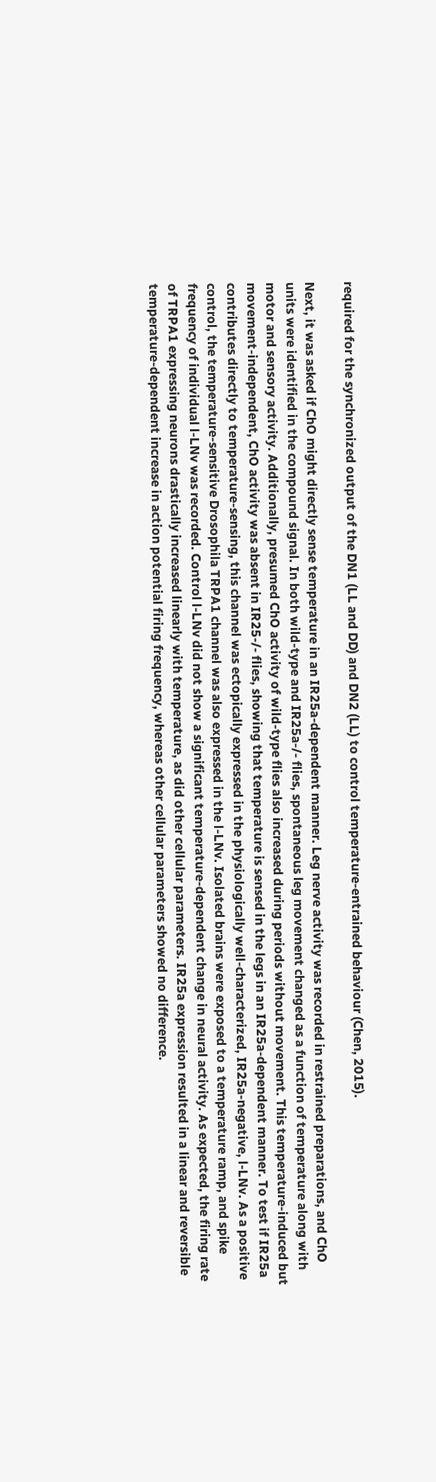required for the synchronized output of the DN1 (LL and DD) and DN2 (LL) to control temperature-entrained behaviour (Chen, 2015).

Next, it was asked if ChO might directly sense temperature in an IR25a-dependent manner. Leg nerve activity was recorded in restrained preparations, and ChO units were identified in the compound signal. In both wild-type and IR25a-/- flies, spontaneous leg movement changed as a function of temperature along with motor and sensory activity. Additionally, presumed ChO activity of wild-type flies also increased during periods without movement. This temperature-induced but movement-independent, ChO activity was absent in IR25-/- flies, showing that temperature is sensed in the legs in an IR25a-dependent manner. To test if IR25a contributes directly to temperature-sensing, this channel was ectopically expressed in the physiologically well-characterized, IR25a-negative, l-LNv. As a positive control, the temperature-sensitive Drosophila TRPA1 channel was also expressed in the l-LNv. Isolated brains were exposed to a temperature ramp, and spike frequency of individual l-LNv was recorded. Control l-LNv did not show a significant temperature-dependent change in neural activity. As expected, the firing rate of TRPA1 expressing neurons drastically increased linearly with temperature, as did other cellular parameters. IR25a expression resulted in a linear and reversible temperature-dependent increase in action potential firing frequency, whereas other cellular parameters showed no difference.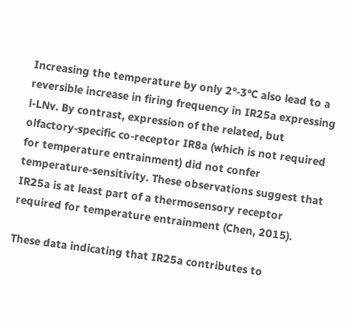Increasing the temperature by only 2°-3°C also lead to a reversible increase in firing frequency in IR25a expressing l-LNv. By contrast, expression of the related, but olfactory-specific co-receptor IR8a (which is not required for temperature entrainment) did not confer temperature-sensitivity. These observations suggest that IR25a is at least part of a thermosensory receptor required for temperature entrainment (Chen, 2015).

These data indicating that IR25a contributes to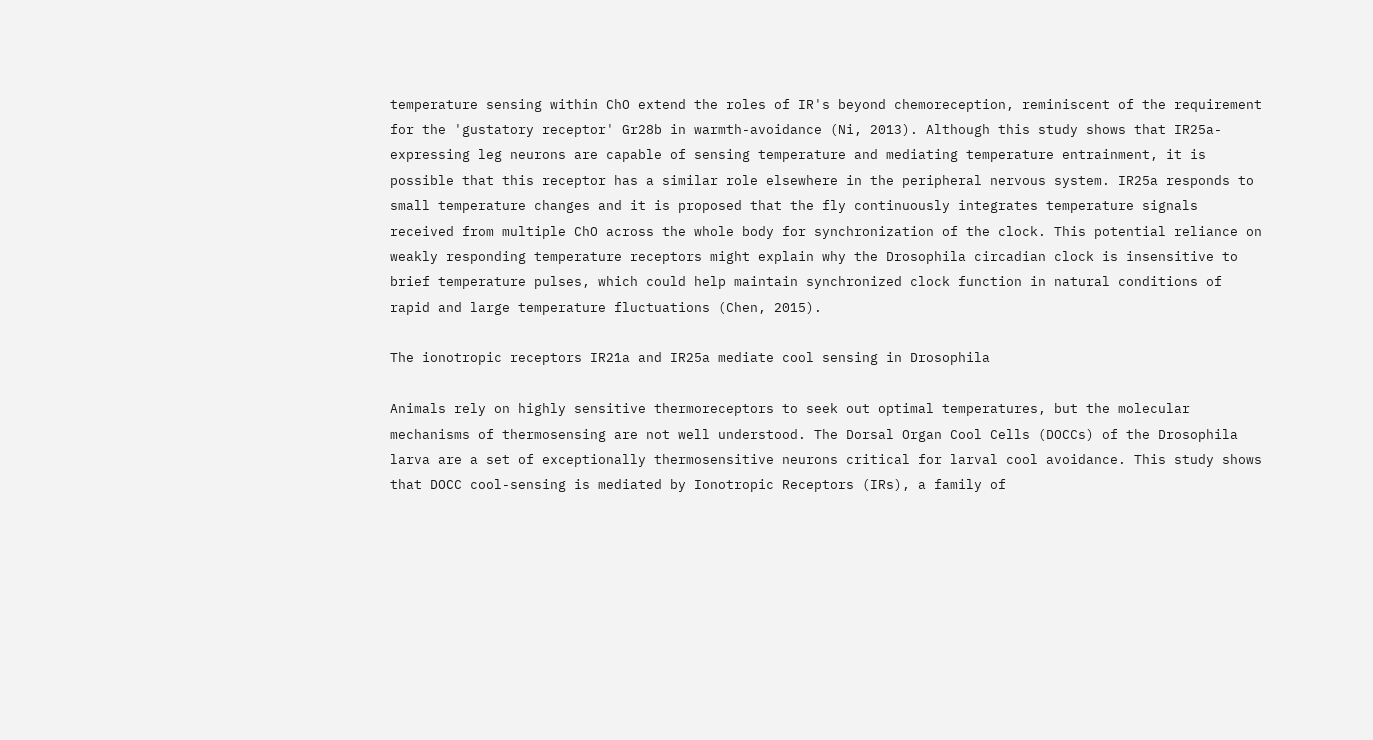temperature sensing within ChO extend the roles of IR's beyond chemoreception, reminiscent of the requirement for the 'gustatory receptor' Gr28b in warmth-avoidance (Ni, 2013). Although this study shows that IR25a-expressing leg neurons are capable of sensing temperature and mediating temperature entrainment, it is possible that this receptor has a similar role elsewhere in the peripheral nervous system. IR25a responds to small temperature changes and it is proposed that the fly continuously integrates temperature signals received from multiple ChO across the whole body for synchronization of the clock. This potential reliance on weakly responding temperature receptors might explain why the Drosophila circadian clock is insensitive to brief temperature pulses, which could help maintain synchronized clock function in natural conditions of rapid and large temperature fluctuations (Chen, 2015).

The ionotropic receptors IR21a and IR25a mediate cool sensing in Drosophila

Animals rely on highly sensitive thermoreceptors to seek out optimal temperatures, but the molecular mechanisms of thermosensing are not well understood. The Dorsal Organ Cool Cells (DOCCs) of the Drosophila larva are a set of exceptionally thermosensitive neurons critical for larval cool avoidance. This study shows that DOCC cool-sensing is mediated by Ionotropic Receptors (IRs), a family of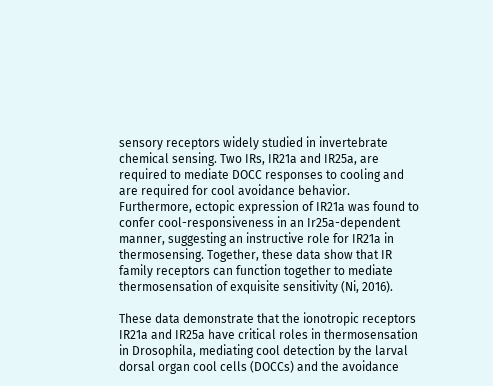sensory receptors widely studied in invertebrate chemical sensing. Two IRs, IR21a and IR25a, are required to mediate DOCC responses to cooling and are required for cool avoidance behavior. Furthermore, ectopic expression of IR21a was found to confer cool-responsiveness in an Ir25a-dependent manner, suggesting an instructive role for IR21a in thermosensing. Together, these data show that IR family receptors can function together to mediate thermosensation of exquisite sensitivity (Ni, 2016).

These data demonstrate that the ionotropic receptors IR21a and IR25a have critical roles in thermosensation in Drosophila, mediating cool detection by the larval dorsal organ cool cells (DOCCs) and the avoidance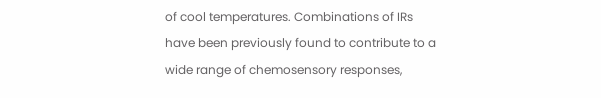of cool temperatures. Combinations of IRs have been previously found to contribute to a wide range of chemosensory responses,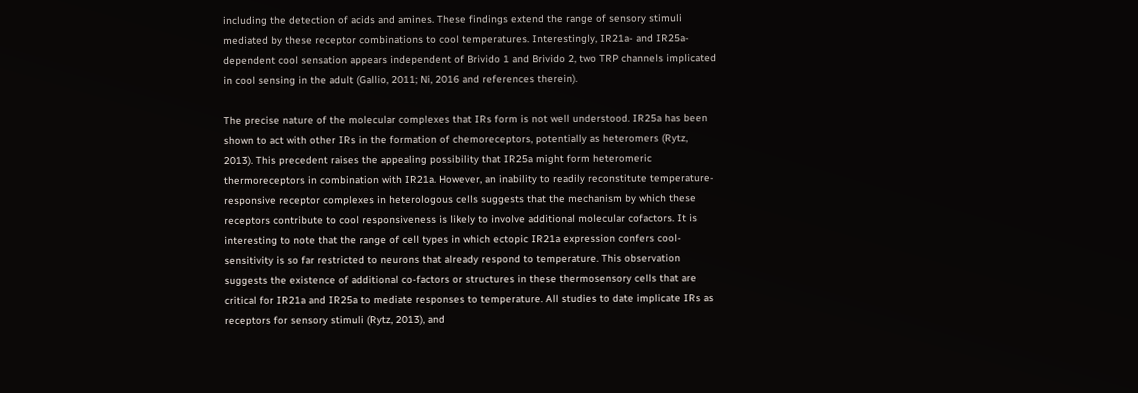including the detection of acids and amines. These findings extend the range of sensory stimuli mediated by these receptor combinations to cool temperatures. Interestingly, IR21a- and IR25a-dependent cool sensation appears independent of Brivido 1 and Brivido 2, two TRP channels implicated in cool sensing in the adult (Gallio, 2011; Ni, 2016 and references therein).

The precise nature of the molecular complexes that IRs form is not well understood. IR25a has been shown to act with other IRs in the formation of chemoreceptors, potentially as heteromers (Rytz, 2013). This precedent raises the appealing possibility that IR25a might form heteromeric thermoreceptors in combination with IR21a. However, an inability to readily reconstitute temperature-responsive receptor complexes in heterologous cells suggests that the mechanism by which these receptors contribute to cool responsiveness is likely to involve additional molecular cofactors. It is interesting to note that the range of cell types in which ectopic IR21a expression confers cool-sensitivity is so far restricted to neurons that already respond to temperature. This observation suggests the existence of additional co-factors or structures in these thermosensory cells that are critical for IR21a and IR25a to mediate responses to temperature. All studies to date implicate IRs as receptors for sensory stimuli (Rytz, 2013), and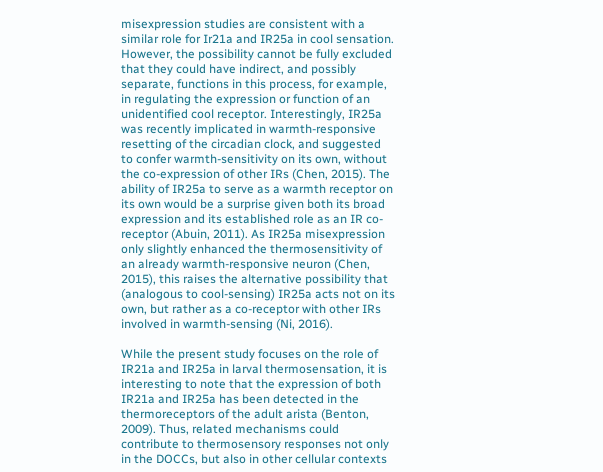misexpression studies are consistent with a similar role for Ir21a and IR25a in cool sensation. However, the possibility cannot be fully excluded that they could have indirect, and possibly separate, functions in this process, for example, in regulating the expression or function of an unidentified cool receptor. Interestingly, IR25a was recently implicated in warmth-responsive resetting of the circadian clock, and suggested to confer warmth-sensitivity on its own, without the co-expression of other IRs (Chen, 2015). The ability of IR25a to serve as a warmth receptor on its own would be a surprise given both its broad expression and its established role as an IR co-receptor (Abuin, 2011). As IR25a misexpression only slightly enhanced the thermosensitivity of an already warmth-responsive neuron (Chen, 2015), this raises the alternative possibility that (analogous to cool-sensing) IR25a acts not on its own, but rather as a co-receptor with other IRs involved in warmth-sensing (Ni, 2016).

While the present study focuses on the role of IR21a and IR25a in larval thermosensation, it is interesting to note that the expression of both IR21a and IR25a has been detected in the thermoreceptors of the adult arista (Benton, 2009). Thus, related mechanisms could contribute to thermosensory responses not only in the DOCCs, but also in other cellular contexts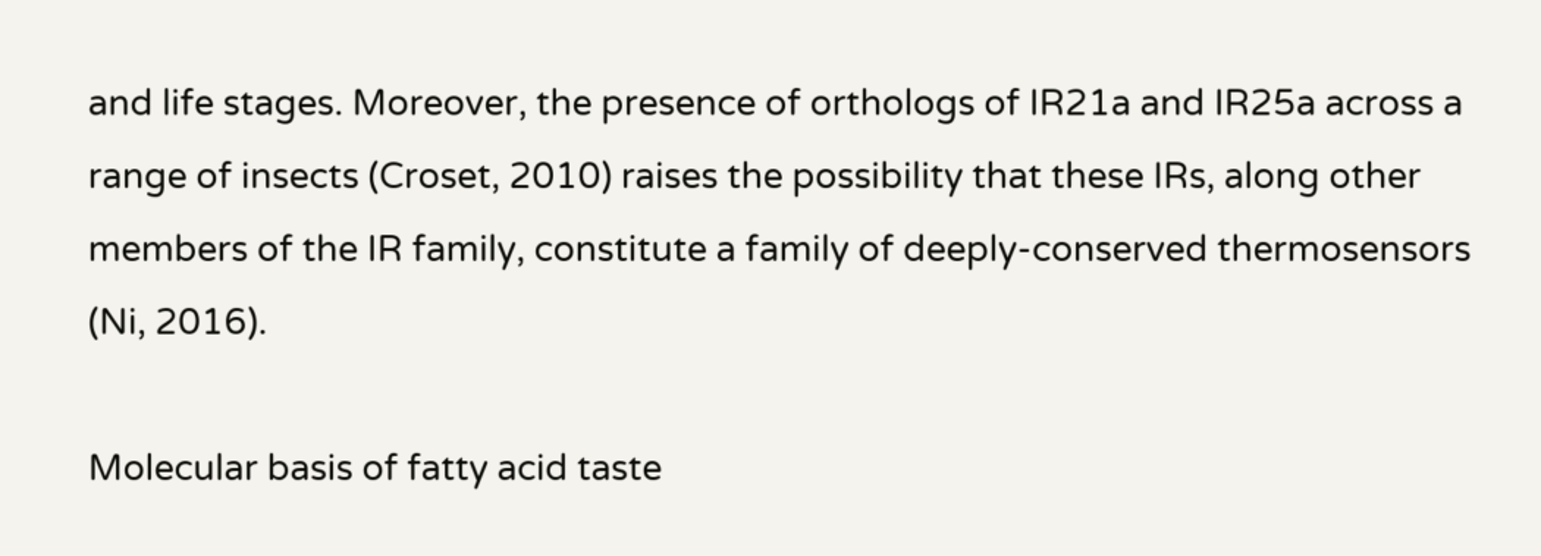and life stages. Moreover, the presence of orthologs of IR21a and IR25a across a range of insects (Croset, 2010) raises the possibility that these IRs, along other members of the IR family, constitute a family of deeply-conserved thermosensors (Ni, 2016).

Molecular basis of fatty acid taste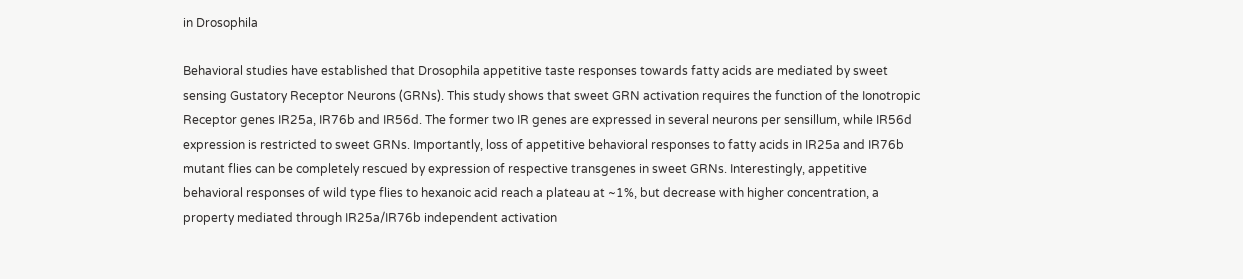in Drosophila

Behavioral studies have established that Drosophila appetitive taste responses towards fatty acids are mediated by sweet sensing Gustatory Receptor Neurons (GRNs). This study shows that sweet GRN activation requires the function of the Ionotropic Receptor genes IR25a, IR76b and IR56d. The former two IR genes are expressed in several neurons per sensillum, while IR56d expression is restricted to sweet GRNs. Importantly, loss of appetitive behavioral responses to fatty acids in IR25a and IR76b mutant flies can be completely rescued by expression of respective transgenes in sweet GRNs. Interestingly, appetitive behavioral responses of wild type flies to hexanoic acid reach a plateau at ~1%, but decrease with higher concentration, a property mediated through IR25a/IR76b independent activation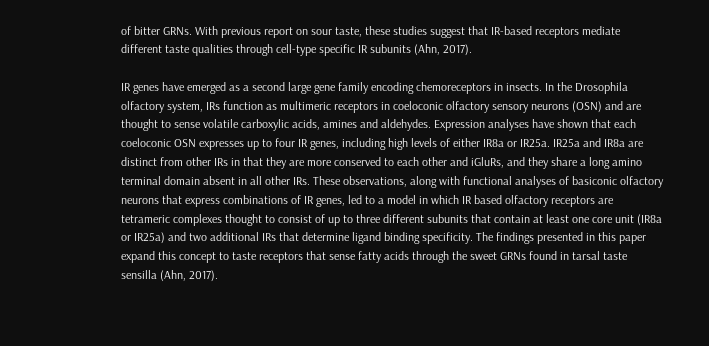of bitter GRNs. With previous report on sour taste, these studies suggest that IR-based receptors mediate different taste qualities through cell-type specific IR subunits (Ahn, 2017).

IR genes have emerged as a second large gene family encoding chemoreceptors in insects. In the Drosophila olfactory system, IRs function as multimeric receptors in coeloconic olfactory sensory neurons (OSN) and are thought to sense volatile carboxylic acids, amines and aldehydes. Expression analyses have shown that each coeloconic OSN expresses up to four IR genes, including high levels of either IR8a or IR25a. IR25a and IR8a are distinct from other IRs in that they are more conserved to each other and iGluRs, and they share a long amino terminal domain absent in all other IRs. These observations, along with functional analyses of basiconic olfactory neurons that express combinations of IR genes, led to a model in which IR based olfactory receptors are tetrameric complexes thought to consist of up to three different subunits that contain at least one core unit (IR8a or IR25a) and two additional IRs that determine ligand binding specificity. The findings presented in this paper expand this concept to taste receptors that sense fatty acids through the sweet GRNs found in tarsal taste sensilla (Ahn, 2017).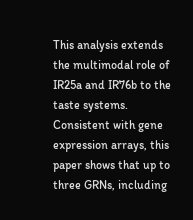This analysis extends the multimodal role of IR25a and IR76b to the taste systems. Consistent with gene expression arrays, this paper shows that up to three GRNs, including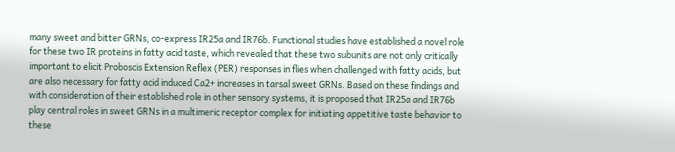many sweet and bitter GRNs, co-express IR25a and IR76b. Functional studies have established a novel role for these two IR proteins in fatty acid taste, which revealed that these two subunits are not only critically important to elicit Proboscis Extension Reflex (PER) responses in flies when challenged with fatty acids, but are also necessary for fatty acid induced Ca2+ increases in tarsal sweet GRNs. Based on these findings and with consideration of their established role in other sensory systems, it is proposed that IR25a and IR76b play central roles in sweet GRNs in a multimeric receptor complex for initiating appetitive taste behavior to these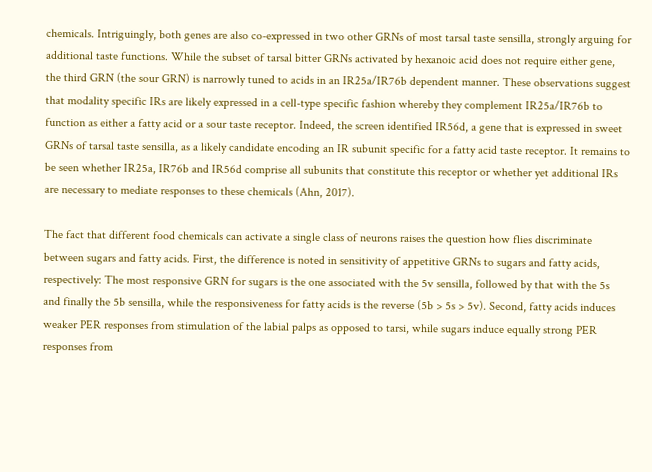chemicals. Intriguingly, both genes are also co-expressed in two other GRNs of most tarsal taste sensilla, strongly arguing for additional taste functions. While the subset of tarsal bitter GRNs activated by hexanoic acid does not require either gene, the third GRN (the sour GRN) is narrowly tuned to acids in an IR25a/IR76b dependent manner. These observations suggest that modality specific IRs are likely expressed in a cell-type specific fashion whereby they complement IR25a/IR76b to function as either a fatty acid or a sour taste receptor. Indeed, the screen identified IR56d, a gene that is expressed in sweet GRNs of tarsal taste sensilla, as a likely candidate encoding an IR subunit specific for a fatty acid taste receptor. It remains to be seen whether IR25a, IR76b and IR56d comprise all subunits that constitute this receptor or whether yet additional IRs are necessary to mediate responses to these chemicals (Ahn, 2017).

The fact that different food chemicals can activate a single class of neurons raises the question how flies discriminate between sugars and fatty acids. First, the difference is noted in sensitivity of appetitive GRNs to sugars and fatty acids, respectively: The most responsive GRN for sugars is the one associated with the 5v sensilla, followed by that with the 5s and finally the 5b sensilla, while the responsiveness for fatty acids is the reverse (5b > 5s > 5v). Second, fatty acids induces weaker PER responses from stimulation of the labial palps as opposed to tarsi, while sugars induce equally strong PER responses from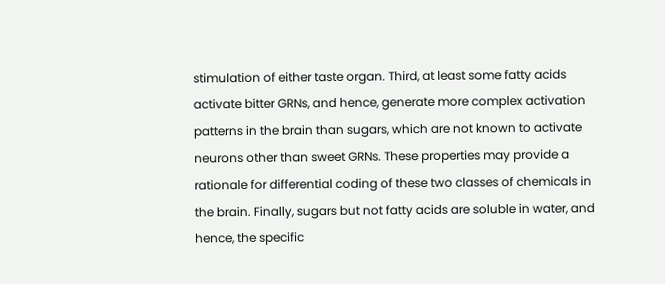stimulation of either taste organ. Third, at least some fatty acids activate bitter GRNs, and hence, generate more complex activation patterns in the brain than sugars, which are not known to activate neurons other than sweet GRNs. These properties may provide a rationale for differential coding of these two classes of chemicals in the brain. Finally, sugars but not fatty acids are soluble in water, and hence, the specific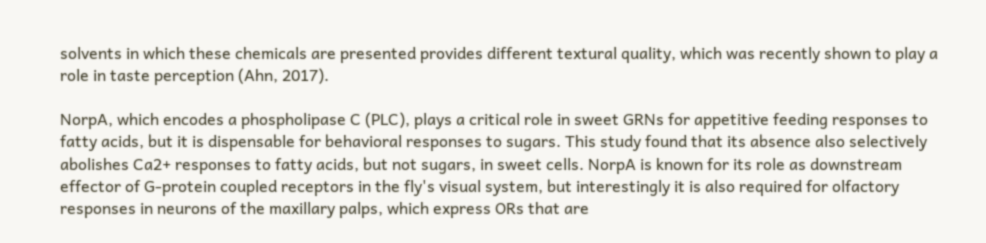solvents in which these chemicals are presented provides different textural quality, which was recently shown to play a role in taste perception (Ahn, 2017).

NorpA, which encodes a phospholipase C (PLC), plays a critical role in sweet GRNs for appetitive feeding responses to fatty acids, but it is dispensable for behavioral responses to sugars. This study found that its absence also selectively abolishes Ca2+ responses to fatty acids, but not sugars, in sweet cells. NorpA is known for its role as downstream effector of G-protein coupled receptors in the fly's visual system, but interestingly it is also required for olfactory responses in neurons of the maxillary palps, which express ORs that are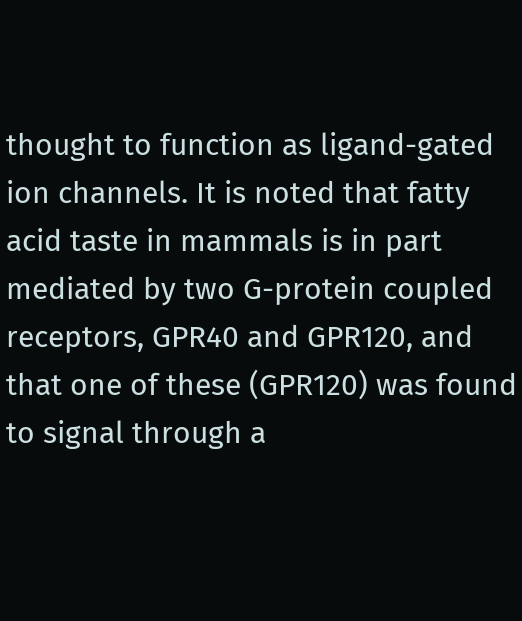thought to function as ligand-gated ion channels. It is noted that fatty acid taste in mammals is in part mediated by two G-protein coupled receptors, GPR40 and GPR120, and that one of these (GPR120) was found to signal through a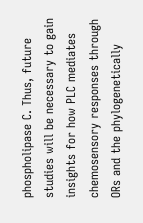phospholipase C. Thus, future studies will be necessary to gain insights for how PLC mediates chemosensory responses through ORs and the phylogenetically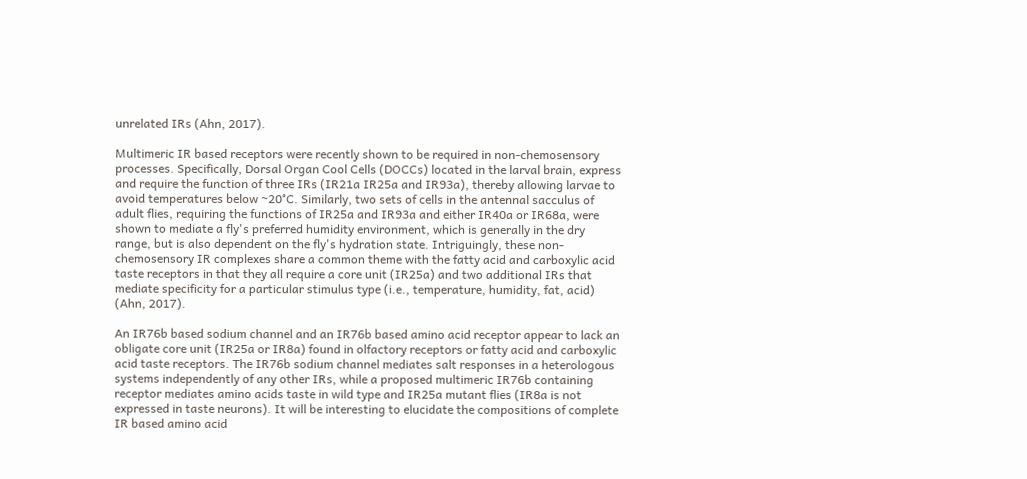unrelated IRs (Ahn, 2017).

Multimeric IR based receptors were recently shown to be required in non-chemosensory processes. Specifically, Dorsal Organ Cool Cells (DOCCs) located in the larval brain, express and require the function of three IRs (IR21a IR25a and IR93a), thereby allowing larvae to avoid temperatures below ~20°C. Similarly, two sets of cells in the antennal sacculus of adult flies, requiring the functions of IR25a and IR93a and either IR40a or IR68a, were shown to mediate a fly's preferred humidity environment, which is generally in the dry range, but is also dependent on the fly's hydration state. Intriguingly, these non-chemosensory IR complexes share a common theme with the fatty acid and carboxylic acid taste receptors in that they all require a core unit (IR25a) and two additional IRs that mediate specificity for a particular stimulus type (i.e., temperature, humidity, fat, acid) (Ahn, 2017).

An IR76b based sodium channel and an IR76b based amino acid receptor appear to lack an obligate core unit (IR25a or IR8a) found in olfactory receptors or fatty acid and carboxylic acid taste receptors. The IR76b sodium channel mediates salt responses in a heterologous systems independently of any other IRs, while a proposed multimeric IR76b containing receptor mediates amino acids taste in wild type and IR25a mutant flies (IR8a is not expressed in taste neurons). It will be interesting to elucidate the compositions of complete IR based amino acid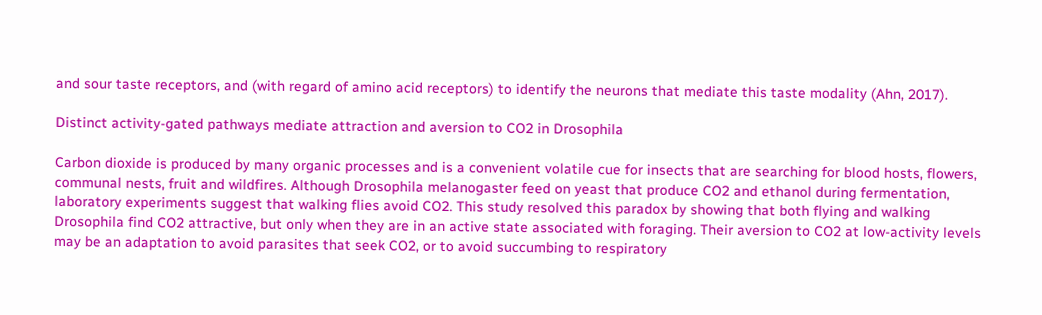and sour taste receptors, and (with regard of amino acid receptors) to identify the neurons that mediate this taste modality (Ahn, 2017).

Distinct activity-gated pathways mediate attraction and aversion to CO2 in Drosophila

Carbon dioxide is produced by many organic processes and is a convenient volatile cue for insects that are searching for blood hosts, flowers, communal nests, fruit and wildfires. Although Drosophila melanogaster feed on yeast that produce CO2 and ethanol during fermentation, laboratory experiments suggest that walking flies avoid CO2. This study resolved this paradox by showing that both flying and walking Drosophila find CO2 attractive, but only when they are in an active state associated with foraging. Their aversion to CO2 at low-activity levels may be an adaptation to avoid parasites that seek CO2, or to avoid succumbing to respiratory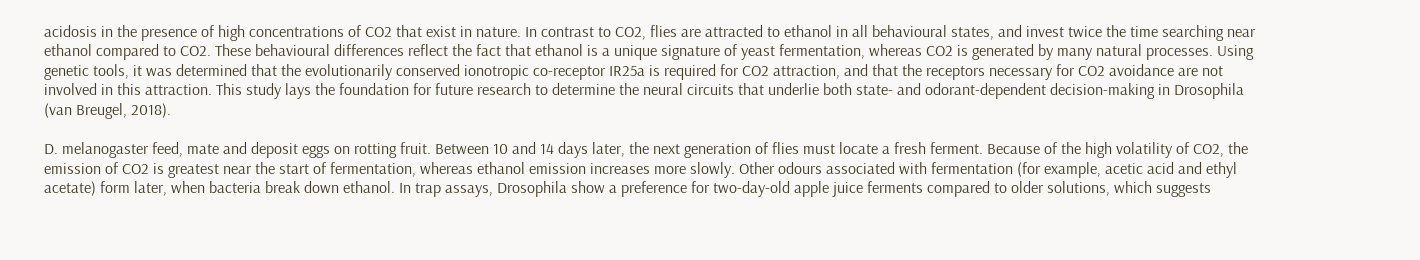acidosis in the presence of high concentrations of CO2 that exist in nature. In contrast to CO2, flies are attracted to ethanol in all behavioural states, and invest twice the time searching near ethanol compared to CO2. These behavioural differences reflect the fact that ethanol is a unique signature of yeast fermentation, whereas CO2 is generated by many natural processes. Using genetic tools, it was determined that the evolutionarily conserved ionotropic co-receptor IR25a is required for CO2 attraction, and that the receptors necessary for CO2 avoidance are not involved in this attraction. This study lays the foundation for future research to determine the neural circuits that underlie both state- and odorant-dependent decision-making in Drosophila (van Breugel, 2018).

D. melanogaster feed, mate and deposit eggs on rotting fruit. Between 10 and 14 days later, the next generation of flies must locate a fresh ferment. Because of the high volatility of CO2, the emission of CO2 is greatest near the start of fermentation, whereas ethanol emission increases more slowly. Other odours associated with fermentation (for example, acetic acid and ethyl acetate) form later, when bacteria break down ethanol. In trap assays, Drosophila show a preference for two-day-old apple juice ferments compared to older solutions, which suggests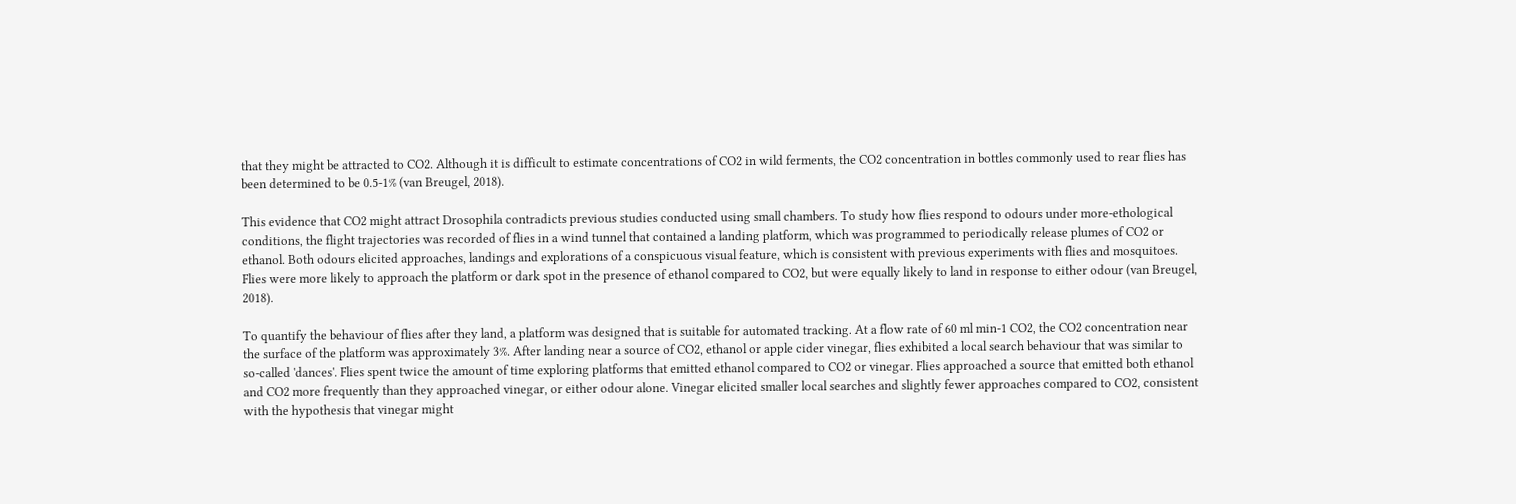that they might be attracted to CO2. Although it is difficult to estimate concentrations of CO2 in wild ferments, the CO2 concentration in bottles commonly used to rear flies has been determined to be 0.5-1% (van Breugel, 2018).

This evidence that CO2 might attract Drosophila contradicts previous studies conducted using small chambers. To study how flies respond to odours under more-ethological conditions, the flight trajectories was recorded of flies in a wind tunnel that contained a landing platform, which was programmed to periodically release plumes of CO2 or ethanol. Both odours elicited approaches, landings and explorations of a conspicuous visual feature, which is consistent with previous experiments with flies and mosquitoes. Flies were more likely to approach the platform or dark spot in the presence of ethanol compared to CO2, but were equally likely to land in response to either odour (van Breugel, 2018).

To quantify the behaviour of flies after they land, a platform was designed that is suitable for automated tracking. At a flow rate of 60 ml min-1 CO2, the CO2 concentration near the surface of the platform was approximately 3%. After landing near a source of CO2, ethanol or apple cider vinegar, flies exhibited a local search behaviour that was similar to so-called 'dances'. Flies spent twice the amount of time exploring platforms that emitted ethanol compared to CO2 or vinegar. Flies approached a source that emitted both ethanol and CO2 more frequently than they approached vinegar, or either odour alone. Vinegar elicited smaller local searches and slightly fewer approaches compared to CO2, consistent with the hypothesis that vinegar might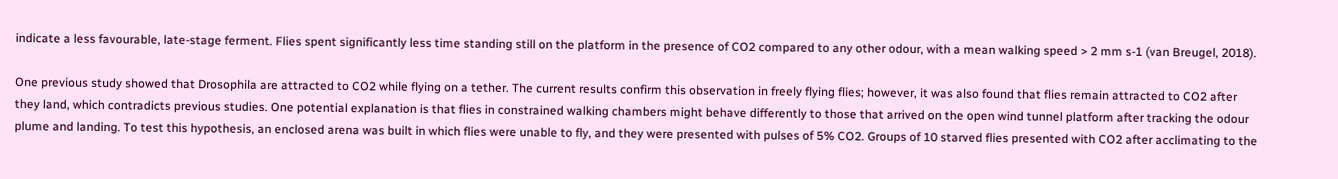indicate a less favourable, late-stage ferment. Flies spent significantly less time standing still on the platform in the presence of CO2 compared to any other odour, with a mean walking speed > 2 mm s-1 (van Breugel, 2018).

One previous study showed that Drosophila are attracted to CO2 while flying on a tether. The current results confirm this observation in freely flying flies; however, it was also found that flies remain attracted to CO2 after they land, which contradicts previous studies. One potential explanation is that flies in constrained walking chambers might behave differently to those that arrived on the open wind tunnel platform after tracking the odour plume and landing. To test this hypothesis, an enclosed arena was built in which flies were unable to fly, and they were presented with pulses of 5% CO2. Groups of 10 starved flies presented with CO2 after acclimating to the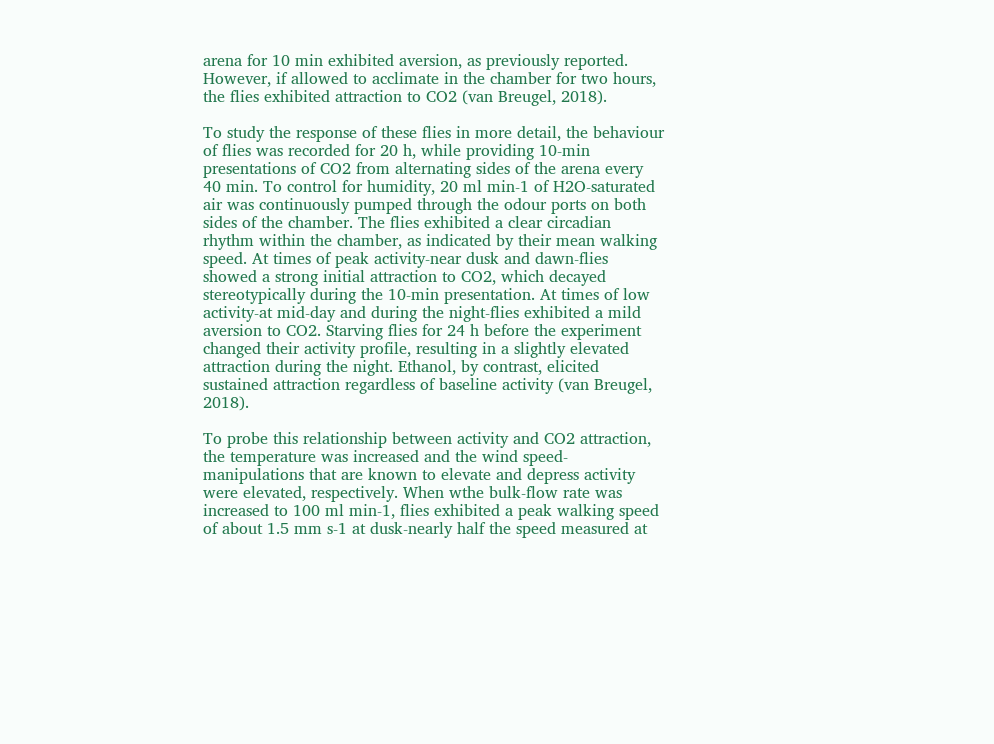arena for 10 min exhibited aversion, as previously reported. However, if allowed to acclimate in the chamber for two hours, the flies exhibited attraction to CO2 (van Breugel, 2018).

To study the response of these flies in more detail, the behaviour of flies was recorded for 20 h, while providing 10-min presentations of CO2 from alternating sides of the arena every 40 min. To control for humidity, 20 ml min-1 of H2O-saturated air was continuously pumped through the odour ports on both sides of the chamber. The flies exhibited a clear circadian rhythm within the chamber, as indicated by their mean walking speed. At times of peak activity-near dusk and dawn-flies showed a strong initial attraction to CO2, which decayed stereotypically during the 10-min presentation. At times of low activity-at mid-day and during the night-flies exhibited a mild aversion to CO2. Starving flies for 24 h before the experiment changed their activity profile, resulting in a slightly elevated attraction during the night. Ethanol, by contrast, elicited sustained attraction regardless of baseline activity (van Breugel, 2018).

To probe this relationship between activity and CO2 attraction, the temperature was increased and the wind speed-manipulations that are known to elevate and depress activity were elevated, respectively. When wthe bulk-flow rate was increased to 100 ml min-1, flies exhibited a peak walking speed of about 1.5 mm s-1 at dusk-nearly half the speed measured at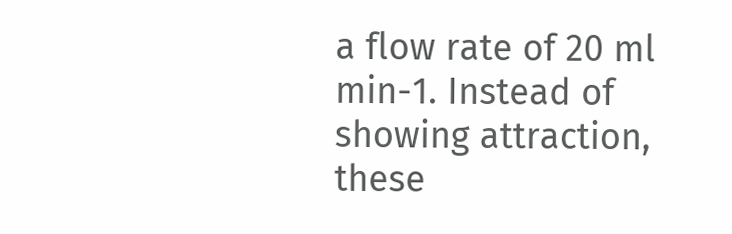a flow rate of 20 ml min-1. Instead of showing attraction, these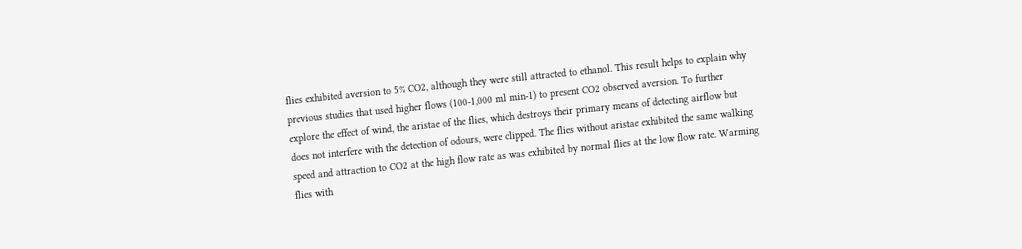flies exhibited aversion to 5% CO2, although they were still attracted to ethanol. This result helps to explain why previous studies that used higher flows (100-1,000 ml min-1) to present CO2 observed aversion. To further explore the effect of wind, the aristae of the flies, which destroys their primary means of detecting airflow but does not interfere with the detection of odours, were clipped. The flies without aristae exhibited the same walking speed and attraction to CO2 at the high flow rate as was exhibited by normal flies at the low flow rate. Warming flies with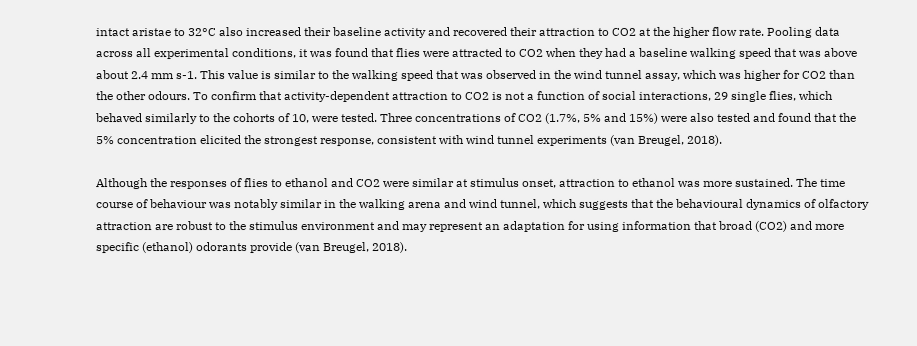intact aristae to 32°C also increased their baseline activity and recovered their attraction to CO2 at the higher flow rate. Pooling data across all experimental conditions, it was found that flies were attracted to CO2 when they had a baseline walking speed that was above about 2.4 mm s-1. This value is similar to the walking speed that was observed in the wind tunnel assay, which was higher for CO2 than the other odours. To confirm that activity-dependent attraction to CO2 is not a function of social interactions, 29 single flies, which behaved similarly to the cohorts of 10, were tested. Three concentrations of CO2 (1.7%, 5% and 15%) were also tested and found that the 5% concentration elicited the strongest response, consistent with wind tunnel experiments (van Breugel, 2018).

Although the responses of flies to ethanol and CO2 were similar at stimulus onset, attraction to ethanol was more sustained. The time course of behaviour was notably similar in the walking arena and wind tunnel, which suggests that the behavioural dynamics of olfactory attraction are robust to the stimulus environment and may represent an adaptation for using information that broad (CO2) and more specific (ethanol) odorants provide (van Breugel, 2018).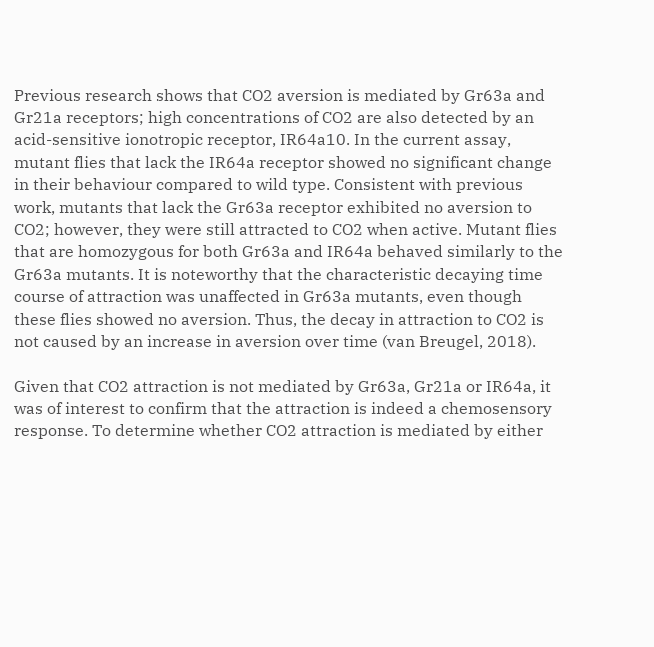Previous research shows that CO2 aversion is mediated by Gr63a and Gr21a receptors; high concentrations of CO2 are also detected by an acid-sensitive ionotropic receptor, IR64a10. In the current assay, mutant flies that lack the IR64a receptor showed no significant change in their behaviour compared to wild type. Consistent with previous work, mutants that lack the Gr63a receptor exhibited no aversion to CO2; however, they were still attracted to CO2 when active. Mutant flies that are homozygous for both Gr63a and IR64a behaved similarly to the Gr63a mutants. It is noteworthy that the characteristic decaying time course of attraction was unaffected in Gr63a mutants, even though these flies showed no aversion. Thus, the decay in attraction to CO2 is not caused by an increase in aversion over time (van Breugel, 2018).

Given that CO2 attraction is not mediated by Gr63a, Gr21a or IR64a, it was of interest to confirm that the attraction is indeed a chemosensory response. To determine whether CO2 attraction is mediated by either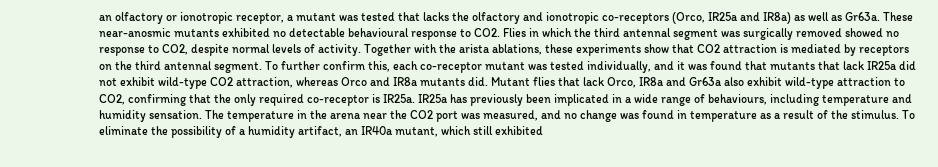an olfactory or ionotropic receptor, a mutant was tested that lacks the olfactory and ionotropic co-receptors (Orco, IR25a and IR8a) as well as Gr63a. These near-anosmic mutants exhibited no detectable behavioural response to CO2. Flies in which the third antennal segment was surgically removed showed no response to CO2, despite normal levels of activity. Together with the arista ablations, these experiments show that CO2 attraction is mediated by receptors on the third antennal segment. To further confirm this, each co-receptor mutant was tested individually, and it was found that mutants that lack IR25a did not exhibit wild-type CO2 attraction, whereas Orco and IR8a mutants did. Mutant flies that lack Orco, IR8a and Gr63a also exhibit wild-type attraction to CO2, confirming that the only required co-receptor is IR25a. IR25a has previously been implicated in a wide range of behaviours, including temperature and humidity sensation. The temperature in the arena near the CO2 port was measured, and no change was found in temperature as a result of the stimulus. To eliminate the possibility of a humidity artifact, an IR40a mutant, which still exhibited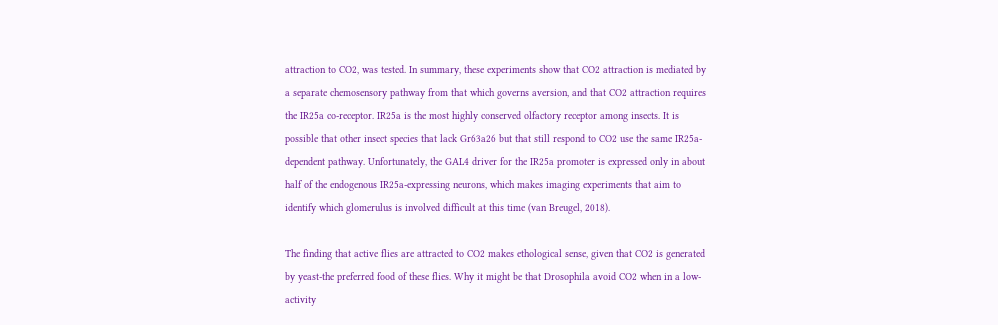attraction to CO2, was tested. In summary, these experiments show that CO2 attraction is mediated by a separate chemosensory pathway from that which governs aversion, and that CO2 attraction requires the IR25a co-receptor. IR25a is the most highly conserved olfactory receptor among insects. It is possible that other insect species that lack Gr63a26 but that still respond to CO2 use the same IR25a-dependent pathway. Unfortunately, the GAL4 driver for the IR25a promoter is expressed only in about half of the endogenous IR25a-expressing neurons, which makes imaging experiments that aim to identify which glomerulus is involved difficult at this time (van Breugel, 2018).

The finding that active flies are attracted to CO2 makes ethological sense, given that CO2 is generated by yeast-the preferred food of these flies. Why it might be that Drosophila avoid CO2 when in a low-activity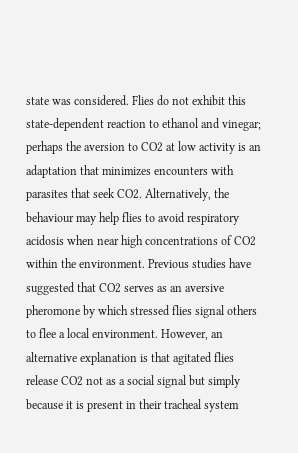state was considered. Flies do not exhibit this state-dependent reaction to ethanol and vinegar; perhaps the aversion to CO2 at low activity is an adaptation that minimizes encounters with parasites that seek CO2. Alternatively, the behaviour may help flies to avoid respiratory acidosis when near high concentrations of CO2 within the environment. Previous studies have suggested that CO2 serves as an aversive pheromone by which stressed flies signal others to flee a local environment. However, an alternative explanation is that agitated flies release CO2 not as a social signal but simply because it is present in their tracheal system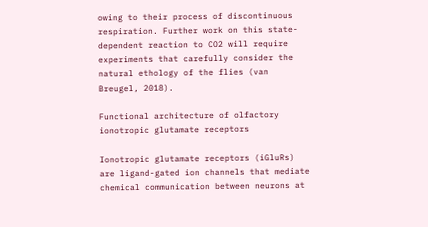owing to their process of discontinuous respiration. Further work on this state-dependent reaction to CO2 will require experiments that carefully consider the natural ethology of the flies (van Breugel, 2018).

Functional architecture of olfactory ionotropic glutamate receptors

Ionotropic glutamate receptors (iGluRs) are ligand-gated ion channels that mediate chemical communication between neurons at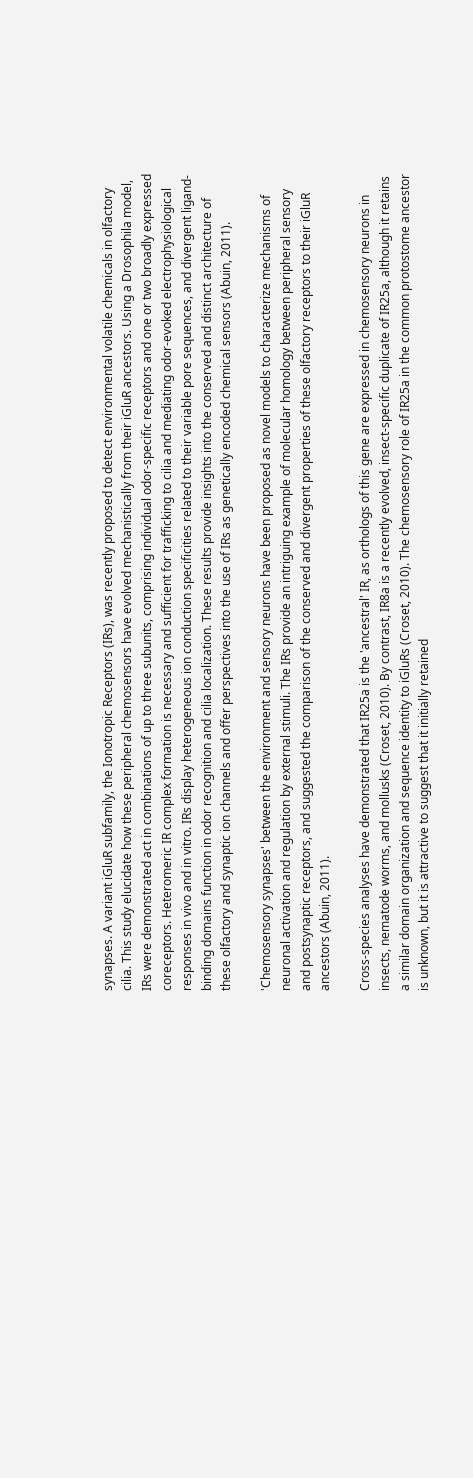synapses. A variant iGluR subfamily, the Ionotropic Receptors (IRs), was recently proposed to detect environmental volatile chemicals in olfactory cilia. This study elucidate how these peripheral chemosensors have evolved mechanistically from their iGluR ancestors. Using a Drosophila model, IRs were demonstrated act in combinations of up to three subunits, comprising individual odor-specific receptors and one or two broadly expressed coreceptors. Heteromeric IR complex formation is necessary and sufficient for trafficking to cilia and mediating odor-evoked electrophysiological responses in vivo and in vitro. IRs display heterogeneous ion conduction specificities related to their variable pore sequences, and divergent ligand-binding domains function in odor recognition and cilia localization. These results provide insights into the conserved and distinct architecture of these olfactory and synaptic ion channels and offer perspectives into the use of IRs as genetically encoded chemical sensors (Abuin, 2011).

'Chemosensory synapses' between the environment and sensory neurons have been proposed as novel models to characterize mechanisms of neuronal activation and regulation by external stimuli. The IRs provide an intriguing example of molecular homology between peripheral sensory and postsynaptic receptors, and suggested the comparison of the conserved and divergent properties of these olfactory receptors to their iGluR ancestors (Abuin, 2011).

Cross-species analyses have demonstrated that IR25a is the 'ancestral' IR, as orthologs of this gene are expressed in chemosensory neurons in insects, nematode worms, and mollusks (Croset, 2010). By contrast, IR8a is a recently evolved, insect-specific duplicate of IR25a, although it retains a similar domain organization and sequence identity to iGluRs (Croset, 2010). The chemosensory role of IR25a in the common protostome ancestor is unknown, but it is attractive to suggest that it initially retained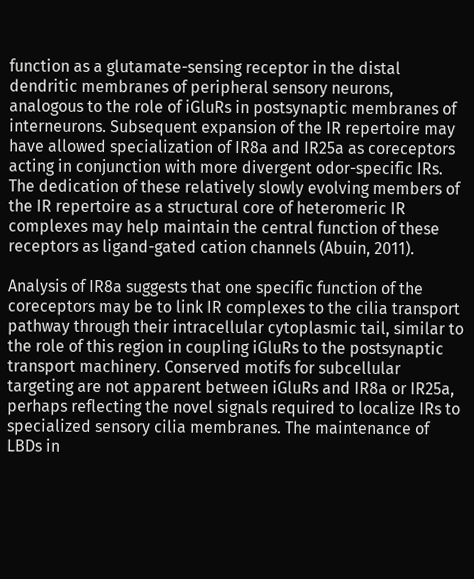function as a glutamate-sensing receptor in the distal dendritic membranes of peripheral sensory neurons, analogous to the role of iGluRs in postsynaptic membranes of interneurons. Subsequent expansion of the IR repertoire may have allowed specialization of IR8a and IR25a as coreceptors acting in conjunction with more divergent odor-specific IRs. The dedication of these relatively slowly evolving members of the IR repertoire as a structural core of heteromeric IR complexes may help maintain the central function of these receptors as ligand-gated cation channels (Abuin, 2011).

Analysis of IR8a suggests that one specific function of the coreceptors may be to link IR complexes to the cilia transport pathway through their intracellular cytoplasmic tail, similar to the role of this region in coupling iGluRs to the postsynaptic transport machinery. Conserved motifs for subcellular targeting are not apparent between iGluRs and IR8a or IR25a, perhaps reflecting the novel signals required to localize IRs to specialized sensory cilia membranes. The maintenance of LBDs in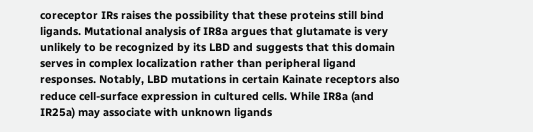coreceptor IRs raises the possibility that these proteins still bind ligands. Mutational analysis of IR8a argues that glutamate is very unlikely to be recognized by its LBD and suggests that this domain serves in complex localization rather than peripheral ligand responses. Notably, LBD mutations in certain Kainate receptors also reduce cell-surface expression in cultured cells. While IR8a (and IR25a) may associate with unknown ligands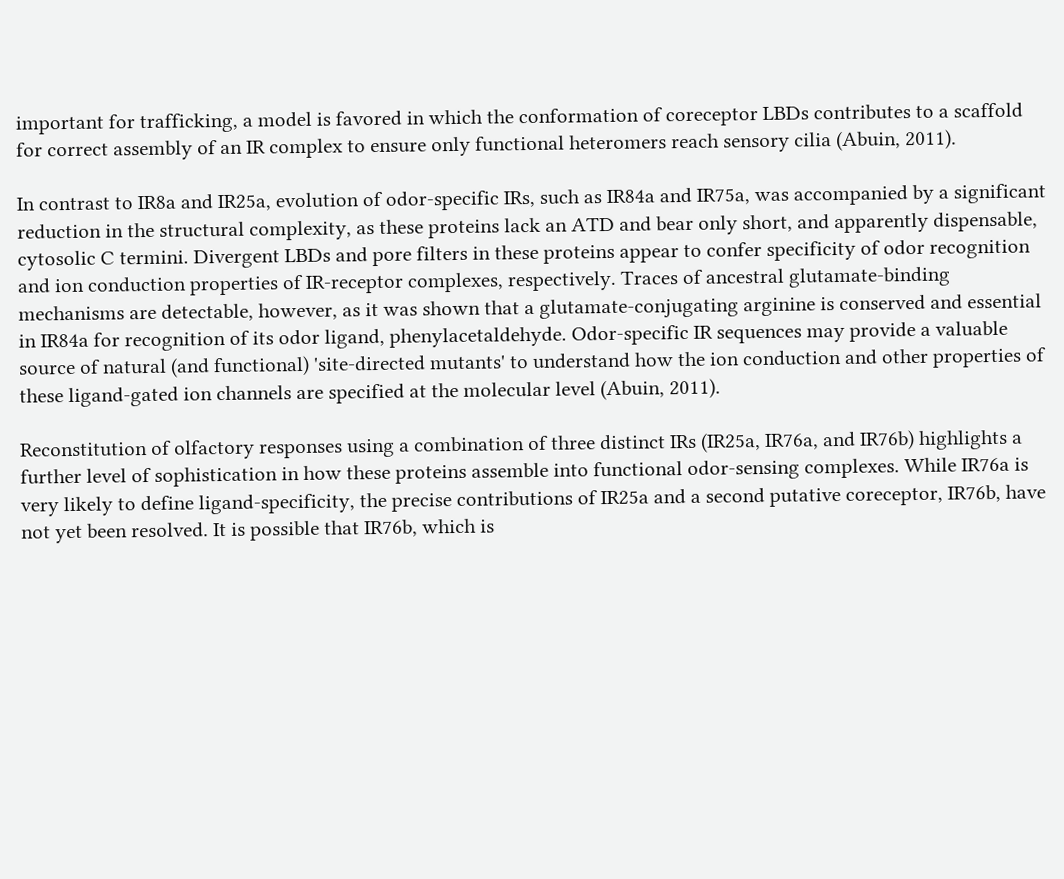important for trafficking, a model is favored in which the conformation of coreceptor LBDs contributes to a scaffold for correct assembly of an IR complex to ensure only functional heteromers reach sensory cilia (Abuin, 2011).

In contrast to IR8a and IR25a, evolution of odor-specific IRs, such as IR84a and IR75a, was accompanied by a significant reduction in the structural complexity, as these proteins lack an ATD and bear only short, and apparently dispensable, cytosolic C termini. Divergent LBDs and pore filters in these proteins appear to confer specificity of odor recognition and ion conduction properties of IR-receptor complexes, respectively. Traces of ancestral glutamate-binding mechanisms are detectable, however, as it was shown that a glutamate-conjugating arginine is conserved and essential in IR84a for recognition of its odor ligand, phenylacetaldehyde. Odor-specific IR sequences may provide a valuable source of natural (and functional) 'site-directed mutants' to understand how the ion conduction and other properties of these ligand-gated ion channels are specified at the molecular level (Abuin, 2011).

Reconstitution of olfactory responses using a combination of three distinct IRs (IR25a, IR76a, and IR76b) highlights a further level of sophistication in how these proteins assemble into functional odor-sensing complexes. While IR76a is very likely to define ligand-specificity, the precise contributions of IR25a and a second putative coreceptor, IR76b, have not yet been resolved. It is possible that IR76b, which is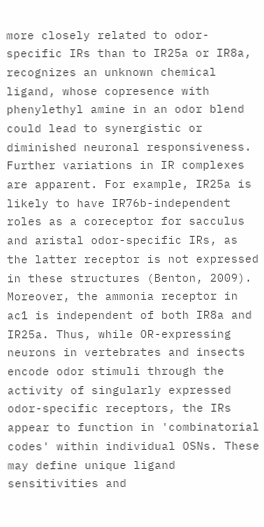more closely related to odor-specific IRs than to IR25a or IR8a, recognizes an unknown chemical ligand, whose copresence with phenylethyl amine in an odor blend could lead to synergistic or diminished neuronal responsiveness. Further variations in IR complexes are apparent. For example, IR25a is likely to have IR76b-independent roles as a coreceptor for sacculus and aristal odor-specific IRs, as the latter receptor is not expressed in these structures (Benton, 2009). Moreover, the ammonia receptor in ac1 is independent of both IR8a and IR25a. Thus, while OR-expressing neurons in vertebrates and insects encode odor stimuli through the activity of singularly expressed odor-specific receptors, the IRs appear to function in 'combinatorial codes' within individual OSNs. These may define unique ligand sensitivities and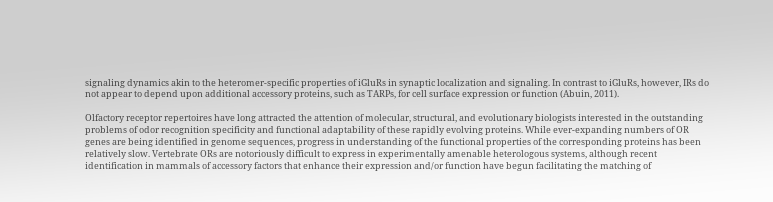signaling dynamics akin to the heteromer-specific properties of iGluRs in synaptic localization and signaling. In contrast to iGluRs, however, IRs do not appear to depend upon additional accessory proteins, such as TARPs, for cell surface expression or function (Abuin, 2011).

Olfactory receptor repertoires have long attracted the attention of molecular, structural, and evolutionary biologists interested in the outstanding problems of odor recognition specificity and functional adaptability of these rapidly evolving proteins. While ever-expanding numbers of OR genes are being identified in genome sequences, progress in understanding of the functional properties of the corresponding proteins has been relatively slow. Vertebrate ORs are notoriously difficult to express in experimentally amenable heterologous systems, although recent identification in mammals of accessory factors that enhance their expression and/or function have begun facilitating the matching of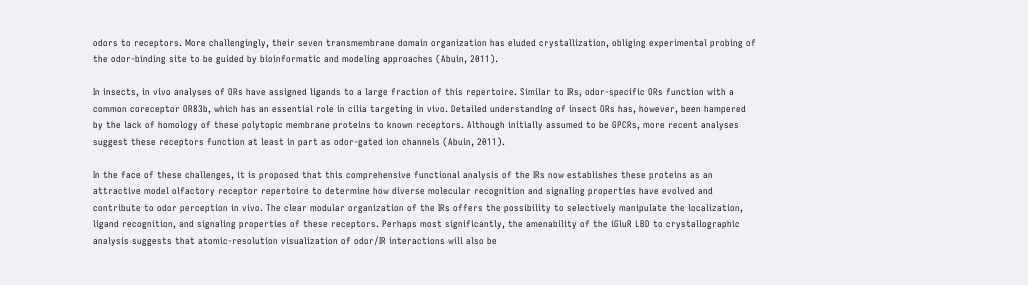odors to receptors. More challengingly, their seven transmembrane domain organization has eluded crystallization, obliging experimental probing of the odor-binding site to be guided by bioinformatic and modeling approaches (Abuin, 2011).

In insects, in vivo analyses of ORs have assigned ligands to a large fraction of this repertoire. Similar to IRs, odor-specific ORs function with a common coreceptor OR83b, which has an essential role in cilia targeting in vivo. Detailed understanding of insect ORs has, however, been hampered by the lack of homology of these polytopic membrane proteins to known receptors. Although initially assumed to be GPCRs, more recent analyses suggest these receptors function at least in part as odor-gated ion channels (Abuin, 2011).

In the face of these challenges, it is proposed that this comprehensive functional analysis of the IRs now establishes these proteins as an attractive model olfactory receptor repertoire to determine how diverse molecular recognition and signaling properties have evolved and contribute to odor perception in vivo. The clear modular organization of the IRs offers the possibility to selectively manipulate the localization, ligand recognition, and signaling properties of these receptors. Perhaps most significantly, the amenability of the iGluR LBD to crystallographic analysis suggests that atomic-resolution visualization of odor/IR interactions will also be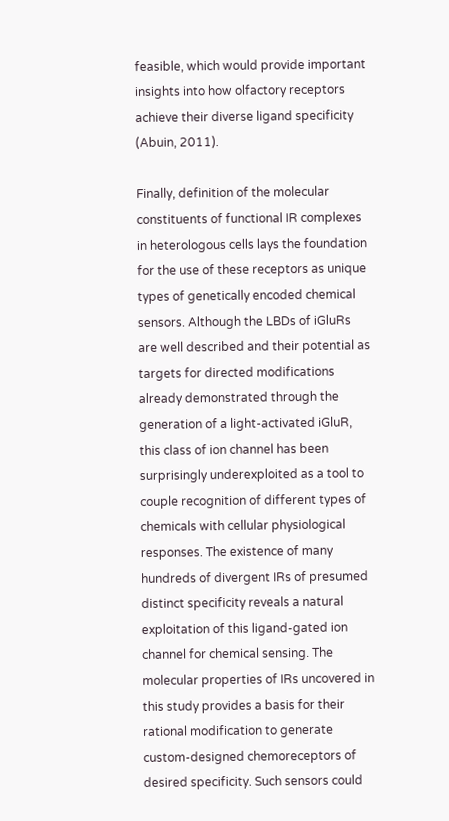feasible, which would provide important insights into how olfactory receptors achieve their diverse ligand specificity (Abuin, 2011).

Finally, definition of the molecular constituents of functional IR complexes in heterologous cells lays the foundation for the use of these receptors as unique types of genetically encoded chemical sensors. Although the LBDs of iGluRs are well described and their potential as targets for directed modifications already demonstrated through the generation of a light-activated iGluR, this class of ion channel has been surprisingly underexploited as a tool to couple recognition of different types of chemicals with cellular physiological responses. The existence of many hundreds of divergent IRs of presumed distinct specificity reveals a natural exploitation of this ligand-gated ion channel for chemical sensing. The molecular properties of IRs uncovered in this study provides a basis for their rational modification to generate custom-designed chemoreceptors of desired specificity. Such sensors could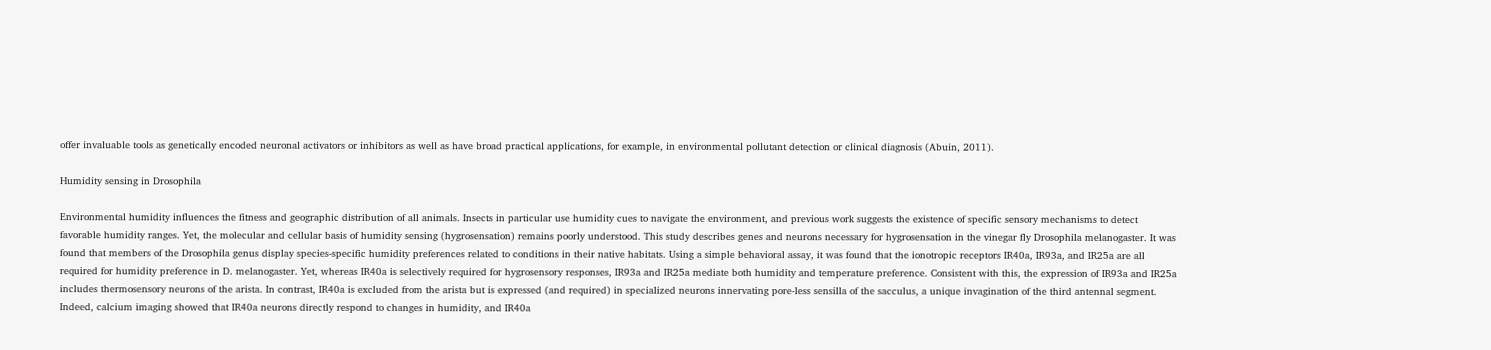offer invaluable tools as genetically encoded neuronal activators or inhibitors as well as have broad practical applications, for example, in environmental pollutant detection or clinical diagnosis (Abuin, 2011).

Humidity sensing in Drosophila

Environmental humidity influences the fitness and geographic distribution of all animals. Insects in particular use humidity cues to navigate the environment, and previous work suggests the existence of specific sensory mechanisms to detect favorable humidity ranges. Yet, the molecular and cellular basis of humidity sensing (hygrosensation) remains poorly understood. This study describes genes and neurons necessary for hygrosensation in the vinegar fly Drosophila melanogaster. It was found that members of the Drosophila genus display species-specific humidity preferences related to conditions in their native habitats. Using a simple behavioral assay, it was found that the ionotropic receptors IR40a, IR93a, and IR25a are all required for humidity preference in D. melanogaster. Yet, whereas IR40a is selectively required for hygrosensory responses, IR93a and IR25a mediate both humidity and temperature preference. Consistent with this, the expression of IR93a and IR25a includes thermosensory neurons of the arista. In contrast, IR40a is excluded from the arista but is expressed (and required) in specialized neurons innervating pore-less sensilla of the sacculus, a unique invagination of the third antennal segment. Indeed, calcium imaging showed that IR40a neurons directly respond to changes in humidity, and IR40a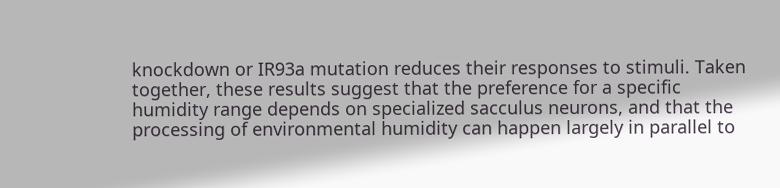knockdown or IR93a mutation reduces their responses to stimuli. Taken together, these results suggest that the preference for a specific humidity range depends on specialized sacculus neurons, and that the processing of environmental humidity can happen largely in parallel to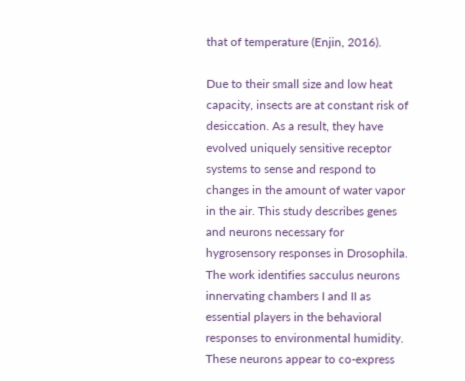that of temperature (Enjin, 2016).

Due to their small size and low heat capacity, insects are at constant risk of desiccation. As a result, they have evolved uniquely sensitive receptor systems to sense and respond to changes in the amount of water vapor in the air. This study describes genes and neurons necessary for hygrosensory responses in Drosophila. The work identifies sacculus neurons innervating chambers I and II as essential players in the behavioral responses to environmental humidity. These neurons appear to co-express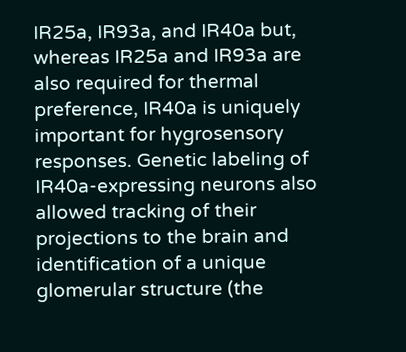IR25a, IR93a, and IR40a but, whereas IR25a and IR93a are also required for thermal preference, IR40a is uniquely important for hygrosensory responses. Genetic labeling of IR40a-expressing neurons also allowed tracking of their projections to the brain and identification of a unique glomerular structure (the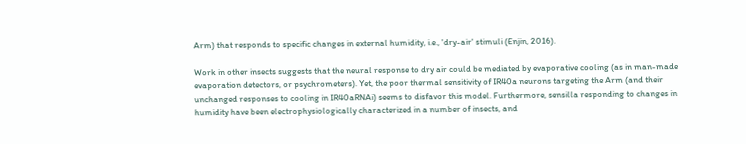Arm) that responds to specific changes in external humidity, i.e., 'dry-air' stimuli (Enjin, 2016).

Work in other insects suggests that the neural response to dry air could be mediated by evaporative cooling (as in man-made evaporation detectors, or psychrometers). Yet, the poor thermal sensitivity of IR40a neurons targeting the Arm (and their unchanged responses to cooling in IR40aRNAi) seems to disfavor this model. Furthermore, sensilla responding to changes in humidity have been electrophysiologically characterized in a number of insects, and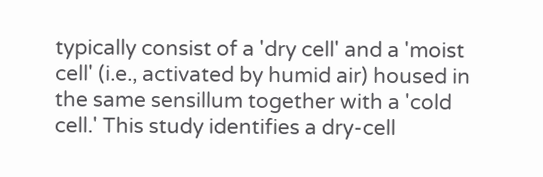typically consist of a 'dry cell' and a 'moist cell' (i.e., activated by humid air) housed in the same sensillum together with a 'cold cell.' This study identifies a dry-cell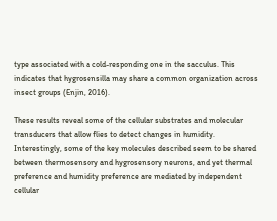type associated with a cold-responding one in the sacculus. This indicates that hygrosensilla may share a common organization across insect groups (Enjin, 2016).

These results reveal some of the cellular substrates and molecular transducers that allow flies to detect changes in humidity. Interestingly, some of the key molecules described seem to be shared between thermosensory and hygrosensory neurons, and yet thermal preference and humidity preference are mediated by independent cellular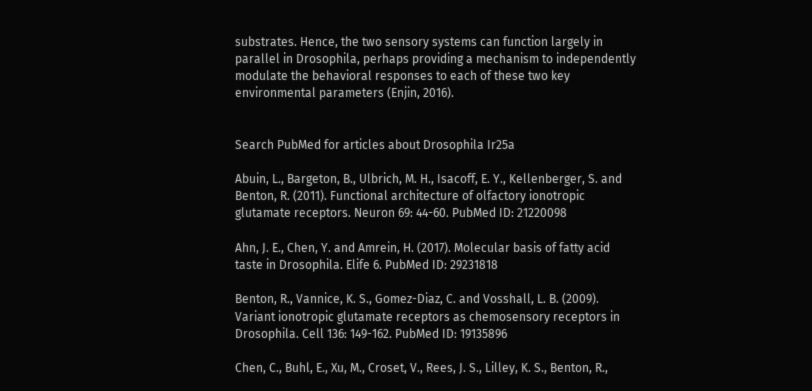substrates. Hence, the two sensory systems can function largely in parallel in Drosophila, perhaps providing a mechanism to independently modulate the behavioral responses to each of these two key environmental parameters (Enjin, 2016).


Search PubMed for articles about Drosophila Ir25a

Abuin, L., Bargeton, B., Ulbrich, M. H., Isacoff, E. Y., Kellenberger, S. and Benton, R. (2011). Functional architecture of olfactory ionotropic glutamate receptors. Neuron 69: 44-60. PubMed ID: 21220098

Ahn, J. E., Chen, Y. and Amrein, H. (2017). Molecular basis of fatty acid taste in Drosophila. Elife 6. PubMed ID: 29231818

Benton, R., Vannice, K. S., Gomez-Diaz, C. and Vosshall, L. B. (2009). Variant ionotropic glutamate receptors as chemosensory receptors in Drosophila. Cell 136: 149-162. PubMed ID: 19135896

Chen, C., Buhl, E., Xu, M., Croset, V., Rees, J. S., Lilley, K. S., Benton, R.,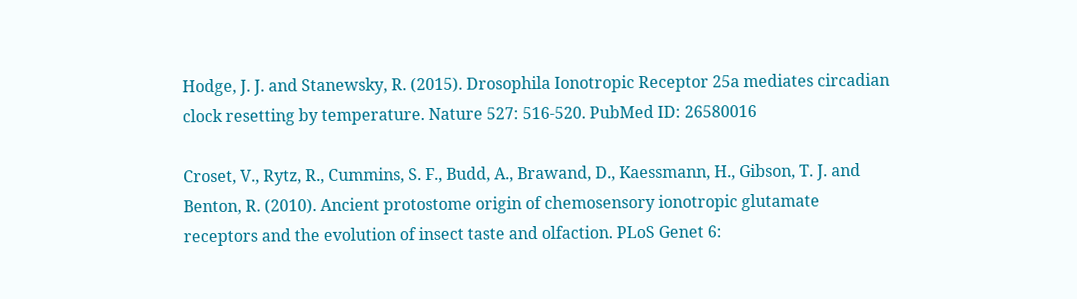Hodge, J. J. and Stanewsky, R. (2015). Drosophila Ionotropic Receptor 25a mediates circadian clock resetting by temperature. Nature 527: 516-520. PubMed ID: 26580016

Croset, V., Rytz, R., Cummins, S. F., Budd, A., Brawand, D., Kaessmann, H., Gibson, T. J. and Benton, R. (2010). Ancient protostome origin of chemosensory ionotropic glutamate receptors and the evolution of insect taste and olfaction. PLoS Genet 6: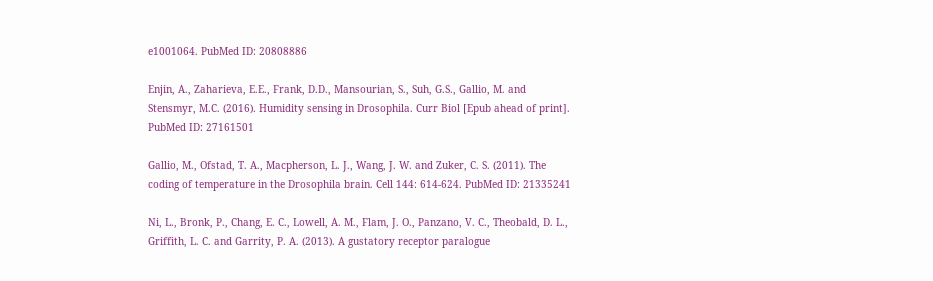e1001064. PubMed ID: 20808886

Enjin, A., Zaharieva, E.E., Frank, D.D., Mansourian, S., Suh, G.S., Gallio, M. and Stensmyr, M.C. (2016). Humidity sensing in Drosophila. Curr Biol [Epub ahead of print]. PubMed ID: 27161501

Gallio, M., Ofstad, T. A., Macpherson, L. J., Wang, J. W. and Zuker, C. S. (2011). The coding of temperature in the Drosophila brain. Cell 144: 614-624. PubMed ID: 21335241

Ni, L., Bronk, P., Chang, E. C., Lowell, A. M., Flam, J. O., Panzano, V. C., Theobald, D. L., Griffith, L. C. and Garrity, P. A. (2013). A gustatory receptor paralogue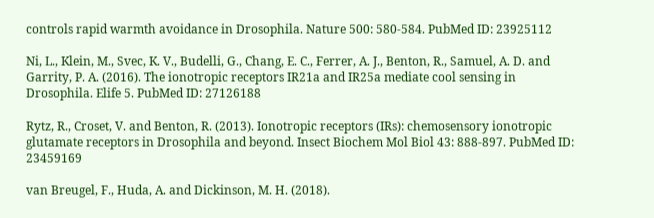controls rapid warmth avoidance in Drosophila. Nature 500: 580-584. PubMed ID: 23925112

Ni, L., Klein, M., Svec, K. V., Budelli, G., Chang, E. C., Ferrer, A. J., Benton, R., Samuel, A. D. and Garrity, P. A. (2016). The ionotropic receptors IR21a and IR25a mediate cool sensing in Drosophila. Elife 5. PubMed ID: 27126188

Rytz, R., Croset, V. and Benton, R. (2013). Ionotropic receptors (IRs): chemosensory ionotropic glutamate receptors in Drosophila and beyond. Insect Biochem Mol Biol 43: 888-897. PubMed ID: 23459169

van Breugel, F., Huda, A. and Dickinson, M. H. (2018).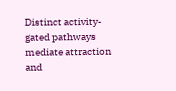Distinct activity-gated pathways mediate attraction and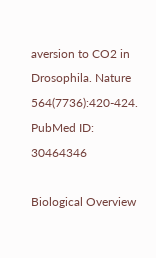aversion to CO2 in Drosophila. Nature 564(7736):420-424. PubMed ID: 30464346

Biological Overview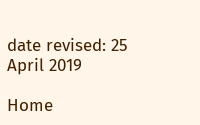date revised: 25 April 2019

Home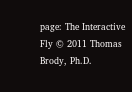page: The Interactive Fly © 2011 Thomas Brody, Ph.D.